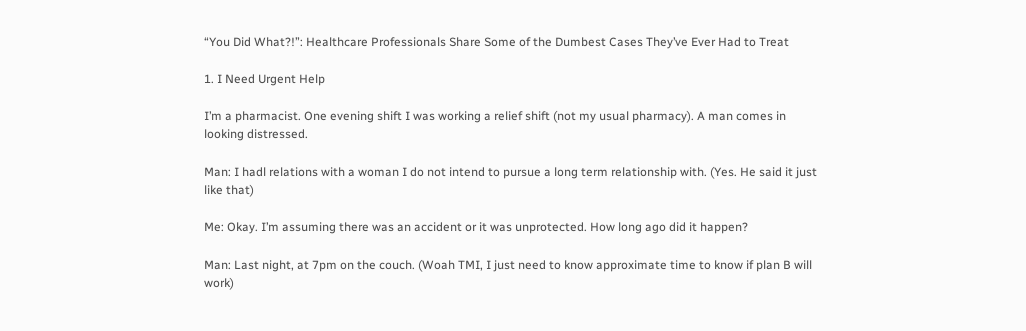“You Did What?!”: Healthcare Professionals Share Some of the Dumbest Cases They’ve Ever Had to Treat

1. I Need Urgent Help

I’m a pharmacist. One evening shift I was working a relief shift (not my usual pharmacy). A man comes in looking distressed.

Man: I hadl relations with a woman I do not intend to pursue a long term relationship with. (Yes. He said it just like that)

Me: Okay. I’m assuming there was an accident or it was unprotected. How long ago did it happen?

Man: Last night, at 7pm on the couch. (Woah TMI, I just need to know approximate time to know if plan B will work)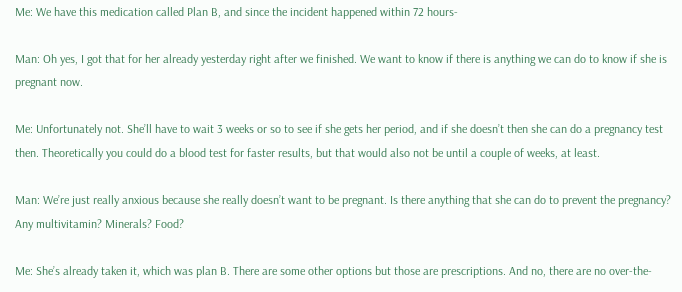Me: We have this medication called Plan B, and since the incident happened within 72 hours-

Man: Oh yes, I got that for her already yesterday right after we finished. We want to know if there is anything we can do to know if she is pregnant now.

Me: Unfortunately not. She’ll have to wait 3 weeks or so to see if she gets her period, and if she doesn’t then she can do a pregnancy test then. Theoretically you could do a blood test for faster results, but that would also not be until a couple of weeks, at least.

Man: We’re just really anxious because she really doesn’t want to be pregnant. Is there anything that she can do to prevent the pregnancy? Any multivitamin? Minerals? Food?

Me: She’s already taken it, which was plan B. There are some other options but those are prescriptions. And no, there are no over-the-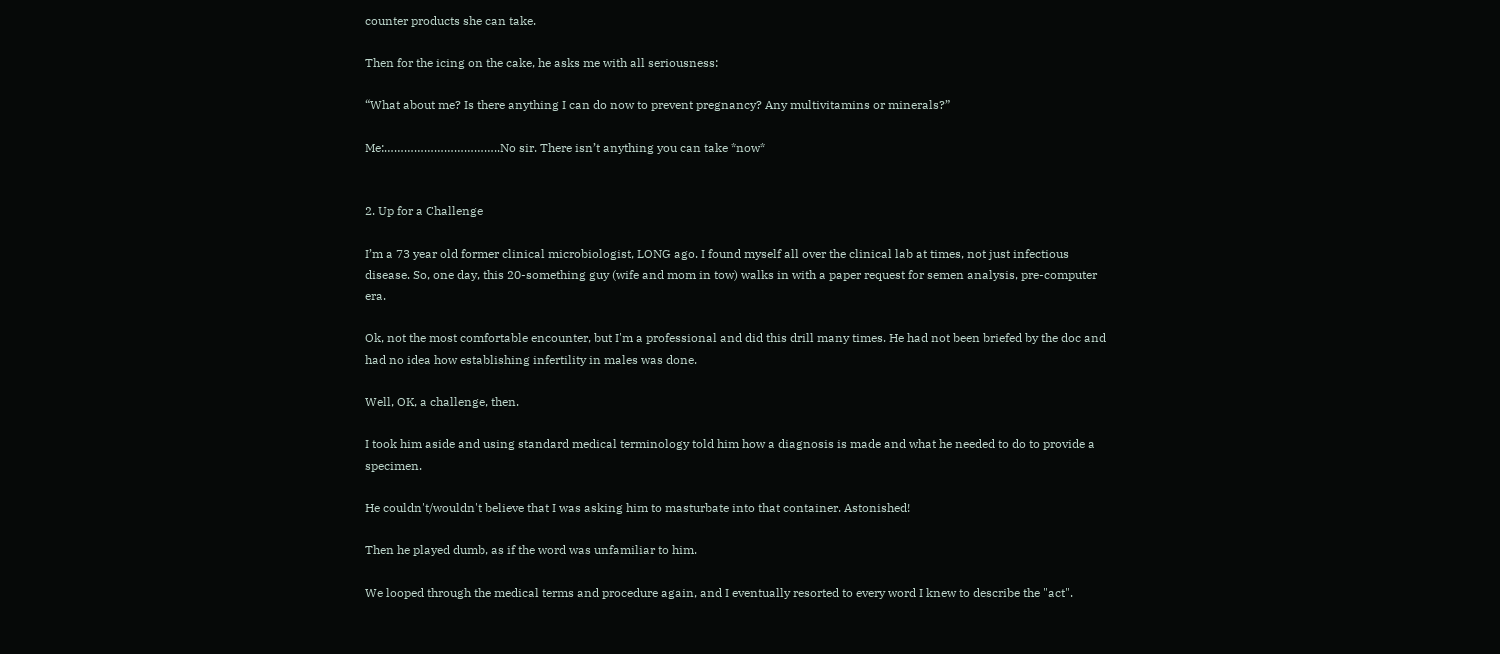counter products she can take.

Then for the icing on the cake, he asks me with all seriousness:

“What about me? Is there anything I can do now to prevent pregnancy? Any multivitamins or minerals?”

Me:……………………………..No sir. There isn’t anything you can take *now*


2. Up for a Challenge

I’m a 73 year old former clinical microbiologist, LONG ago. I found myself all over the clinical lab at times, not just infectious disease. So, one day, this 20-something guy (wife and mom in tow) walks in with a paper request for semen analysis, pre-computer era.

Ok, not the most comfortable encounter, but I'm a professional and did this drill many times. He had not been briefed by the doc and had no idea how establishing infertility in males was done.

Well, OK, a challenge, then.

I took him aside and using standard medical terminology told him how a diagnosis is made and what he needed to do to provide a specimen.

He couldn't/wouldn't believe that I was asking him to masturbate into that container. Astonished!

Then he played dumb, as if the word was unfamiliar to him.

We looped through the medical terms and procedure again, and I eventually resorted to every word I knew to describe the "act".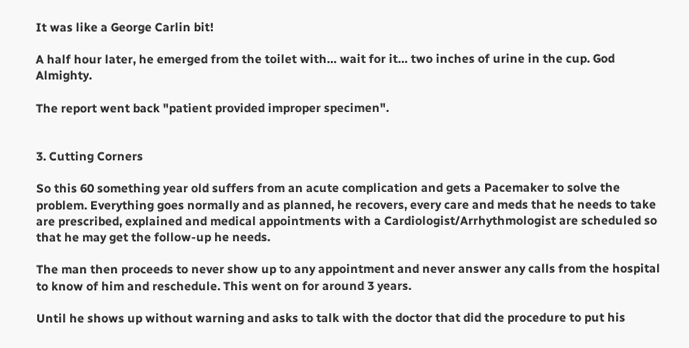It was like a George Carlin bit!

A half hour later, he emerged from the toilet with… wait for it… two inches of urine in the cup. God Almighty.

The report went back "patient provided improper specimen".


3. Cutting Corners

So this 60 something year old suffers from an acute complication and gets a Pacemaker to solve the problem. Everything goes normally and as planned, he recovers, every care and meds that he needs to take are prescribed, explained and medical appointments with a Cardiologist/Arrhythmologist are scheduled so that he may get the follow-up he needs.

The man then proceeds to never show up to any appointment and never answer any calls from the hospital to know of him and reschedule. This went on for around 3 years.

Until he shows up without warning and asks to talk with the doctor that did the procedure to put his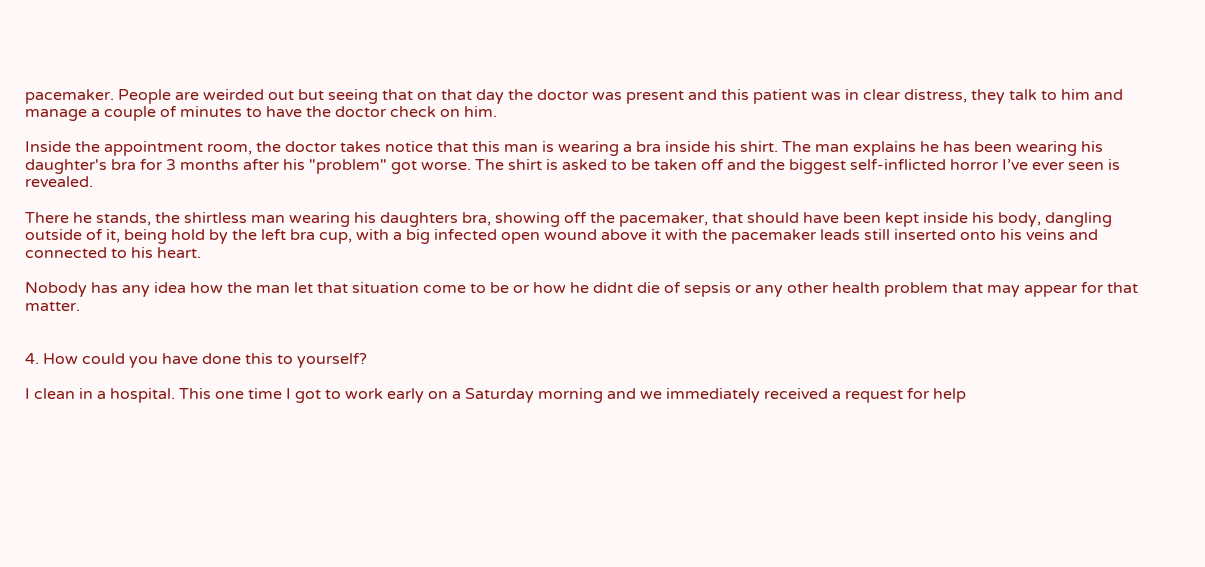pacemaker. People are weirded out but seeing that on that day the doctor was present and this patient was in clear distress, they talk to him and manage a couple of minutes to have the doctor check on him.

Inside the appointment room, the doctor takes notice that this man is wearing a bra inside his shirt. The man explains he has been wearing his daughter's bra for 3 months after his "problem" got worse. The shirt is asked to be taken off and the biggest self-inflicted horror I’ve ever seen is revealed.

There he stands, the shirtless man wearing his daughters bra, showing off the pacemaker, that should have been kept inside his body, dangling outside of it, being hold by the left bra cup, with a big infected open wound above it with the pacemaker leads still inserted onto his veins and connected to his heart.

Nobody has any idea how the man let that situation come to be or how he didnt die of sepsis or any other health problem that may appear for that matter.


4. How could you have done this to yourself?

I clean in a hospital. This one time I got to work early on a Saturday morning and we immediately received a request for help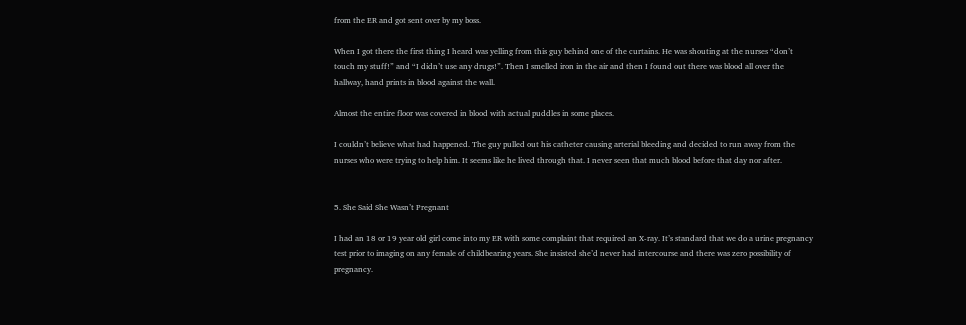from the ER and got sent over by my boss.

When I got there the first thing I heard was yelling from this guy behind one of the curtains. He was shouting at the nurses “don’t touch my stuff!” and “I didn’t use any drugs!”. Then I smelled iron in the air and then I found out there was blood all over the hallway, hand prints in blood against the wall.

Almost the entire floor was covered in blood with actual puddles in some places.

I couldn’t believe what had happened. The guy pulled out his catheter causing arterial bleeding and decided to run away from the nurses who were trying to help him. It seems like he lived through that. I never seen that much blood before that day nor after.


5. She Said She Wasn’t Pregnant

I had an 18 or 19 year old girl come into my ER with some complaint that required an X-ray. It’s standard that we do a urine pregnancy test prior to imaging on any female of childbearing years. She insisted she’d never had intercourse and there was zero possibility of pregnancy.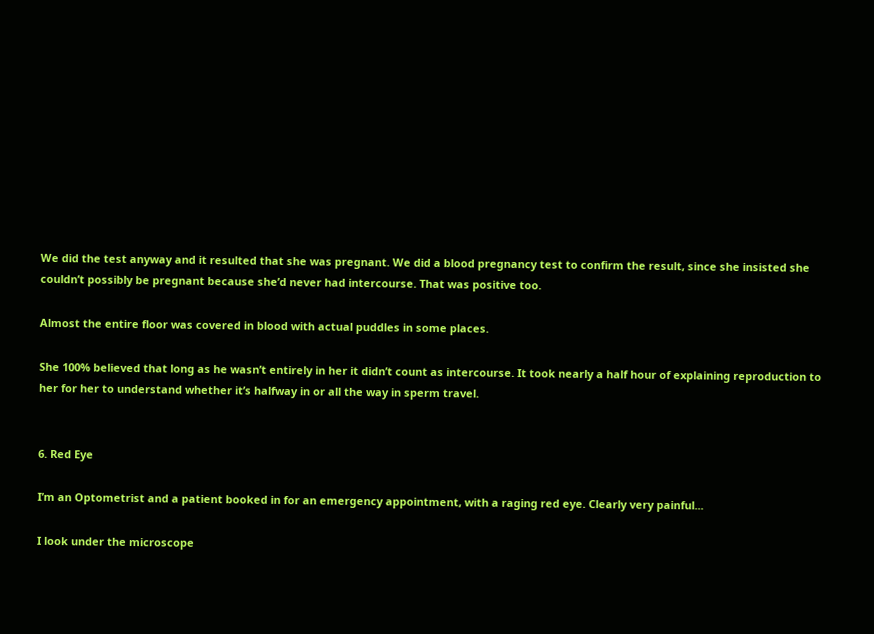We did the test anyway and it resulted that she was pregnant. We did a blood pregnancy test to confirm the result, since she insisted she couldn’t possibly be pregnant because she’d never had intercourse. That was positive too.

Almost the entire floor was covered in blood with actual puddles in some places.

She 100% believed that long as he wasn’t entirely in her it didn’t count as intercourse. It took nearly a half hour of explaining reproduction to her for her to understand whether it’s halfway in or all the way in sperm travel.


6. Red Eye

I’m an Optometrist and a patient booked in for an emergency appointment, with a raging red eye. Clearly very painful...

I look under the microscope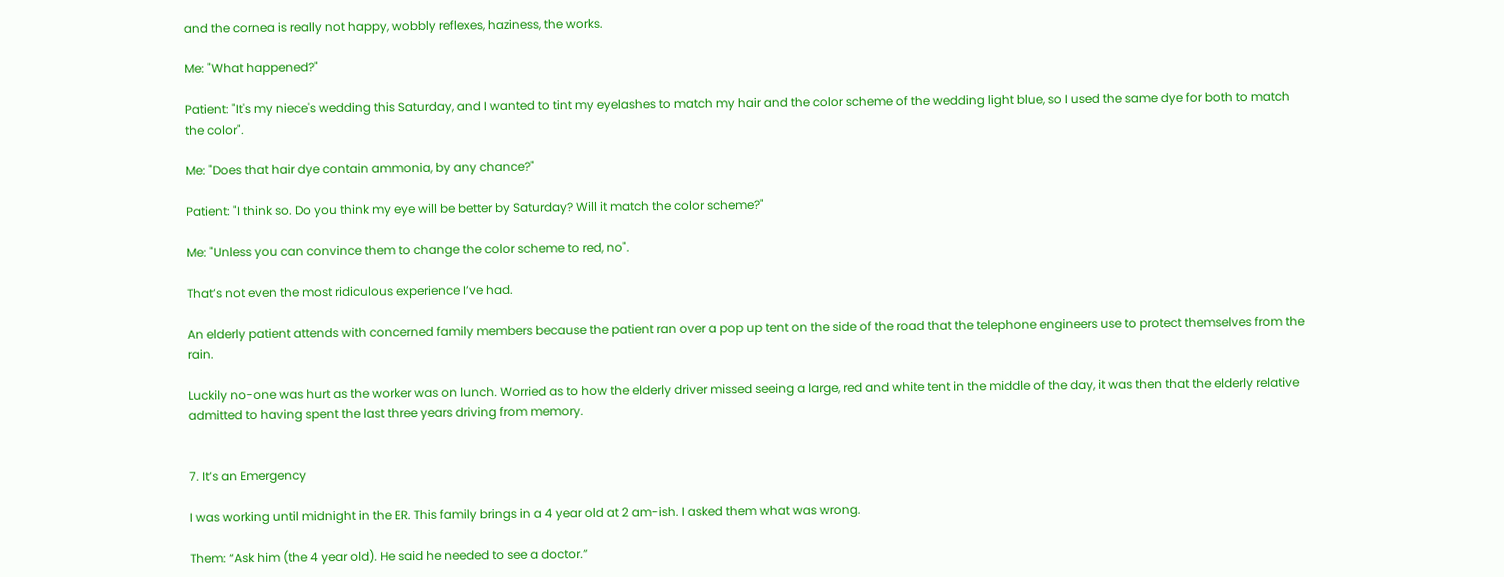and the cornea is really not happy, wobbly reflexes, haziness, the works.

Me: "What happened?"

Patient: "It's my niece's wedding this Saturday, and I wanted to tint my eyelashes to match my hair and the color scheme of the wedding light blue, so I used the same dye for both to match the color".

Me: "Does that hair dye contain ammonia, by any chance?"

Patient: "I think so. Do you think my eye will be better by Saturday? Will it match the color scheme?"

Me: "Unless you can convince them to change the color scheme to red, no".

That’s not even the most ridiculous experience I’ve had.

An elderly patient attends with concerned family members because the patient ran over a pop up tent on the side of the road that the telephone engineers use to protect themselves from the rain.

Luckily no-one was hurt as the worker was on lunch. Worried as to how the elderly driver missed seeing a large, red and white tent in the middle of the day, it was then that the elderly relative admitted to having spent the last three years driving from memory.


7. It’s an Emergency

I was working until midnight in the ER. This family brings in a 4 year old at 2 am-ish. I asked them what was wrong.

Them: “Ask him (the 4 year old). He said he needed to see a doctor.”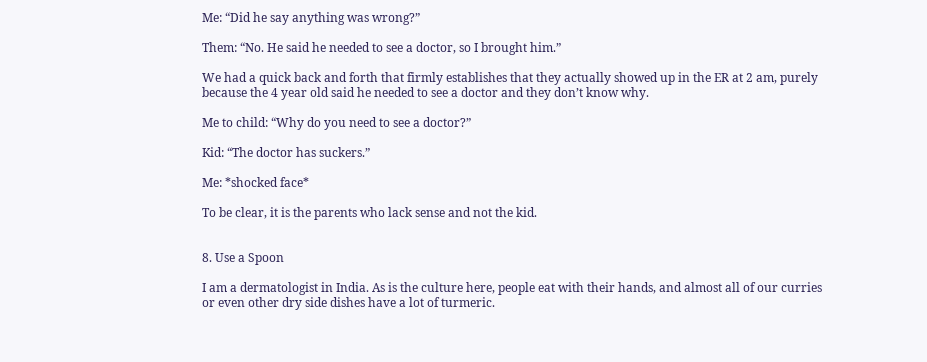Me: “Did he say anything was wrong?”

Them: “No. He said he needed to see a doctor, so I brought him.”

We had a quick back and forth that firmly establishes that they actually showed up in the ER at 2 am, purely because the 4 year old said he needed to see a doctor and they don’t know why.

Me to child: “Why do you need to see a doctor?”

Kid: “The doctor has suckers.”

Me: *shocked face*

To be clear, it is the parents who lack sense and not the kid.


8. Use a Spoon

I am a dermatologist in India. As is the culture here, people eat with their hands, and almost all of our curries or even other dry side dishes have a lot of turmeric.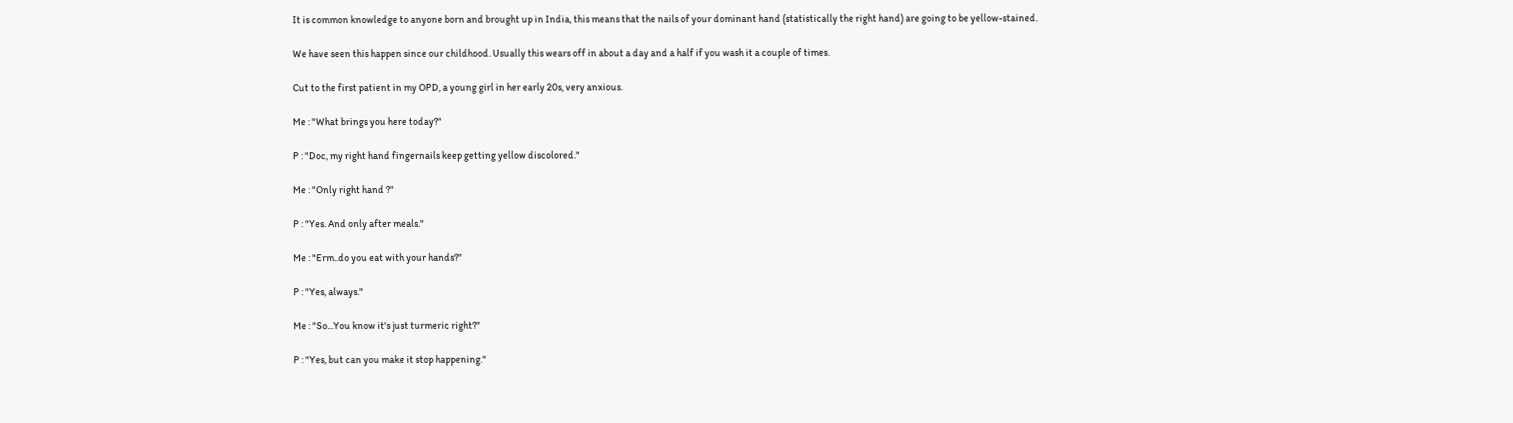It is common knowledge to anyone born and brought up in India, this means that the nails of your dominant hand (statistically the right hand) are going to be yellow-stained.

We have seen this happen since our childhood. Usually this wears off in about a day and a half if you wash it a couple of times.

Cut to the first patient in my OPD, a young girl in her early 20s, very anxious.

Me : "What brings you here today?"

P : "Doc, my right hand fingernails keep getting yellow discolored."

Me : "Only right hand ?"

P : "Yes. And only after meals."

Me : "Erm..do you eat with your hands?"

P : "Yes, always."

Me : "So...You know it's just turmeric right?"

P : "Yes, but can you make it stop happening."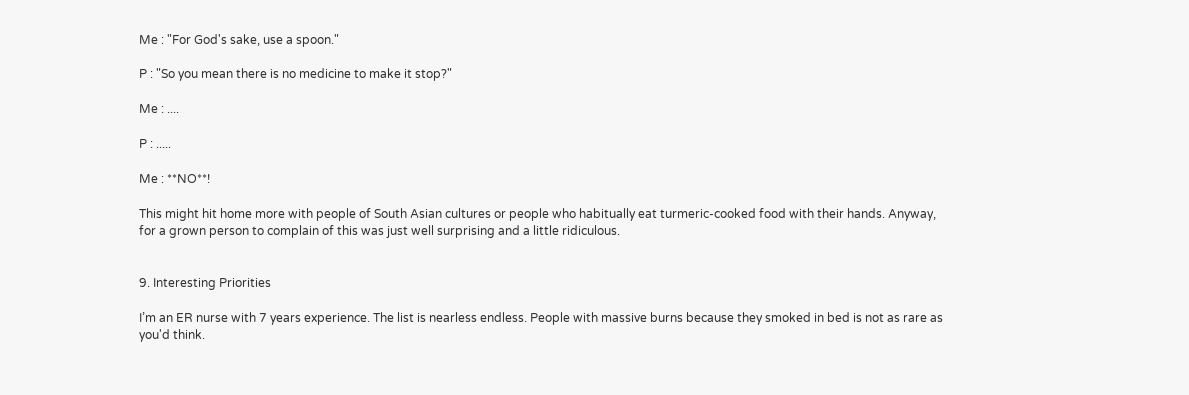Me : "For God's sake, use a spoon."

P : "So you mean there is no medicine to make it stop?"

Me : ....

P : .....

Me : **NO**!

This might hit home more with people of South Asian cultures or people who habitually eat turmeric-cooked food with their hands. Anyway, for a grown person to complain of this was just well surprising and a little ridiculous.


9. Interesting Priorities

I’m an ER nurse with 7 years experience. The list is nearless endless. People with massive burns because they smoked in bed is not as rare as you'd think.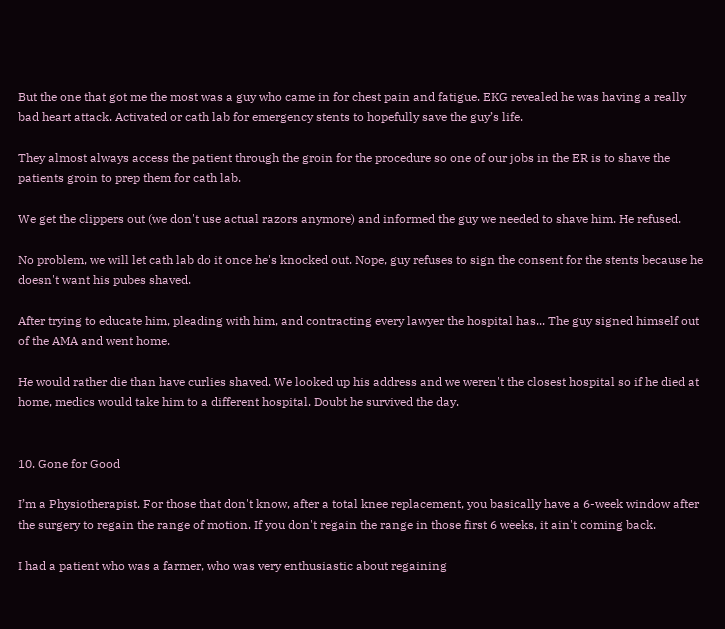But the one that got me the most was a guy who came in for chest pain and fatigue. EKG revealed he was having a really bad heart attack. Activated or cath lab for emergency stents to hopefully save the guy’s life.

They almost always access the patient through the groin for the procedure so one of our jobs in the ER is to shave the patients groin to prep them for cath lab.

We get the clippers out (we don't use actual razors anymore) and informed the guy we needed to shave him. He refused.

No problem, we will let cath lab do it once he's knocked out. Nope, guy refuses to sign the consent for the stents because he doesn't want his pubes shaved.

After trying to educate him, pleading with him, and contracting every lawyer the hospital has... The guy signed himself out of the AMA and went home.

He would rather die than have curlies shaved. We looked up his address and we weren't the closest hospital so if he died at home, medics would take him to a different hospital. Doubt he survived the day.


10. Gone for Good

I’m a Physiotherapist. For those that don't know, after a total knee replacement, you basically have a 6-week window after the surgery to regain the range of motion. If you don't regain the range in those first 6 weeks, it ain't coming back.

I had a patient who was a farmer, who was very enthusiastic about regaining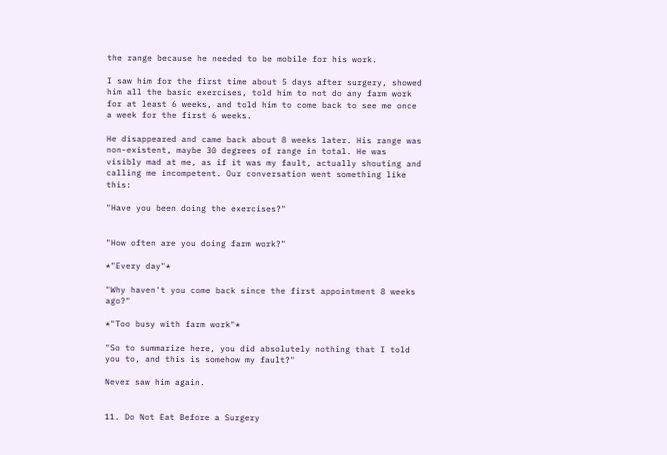the range because he needed to be mobile for his work.

I saw him for the first time about 5 days after surgery, showed him all the basic exercises, told him to not do any farm work for at least 6 weeks, and told him to come back to see me once a week for the first 6 weeks.

He disappeared and came back about 8 weeks later. His range was non-existent, maybe 30 degrees of range in total. He was visibly mad at me, as if it was my fault, actually shouting and calling me incompetent. Our conversation went something like this:

"Have you been doing the exercises?"


"How often are you doing farm work?"

*"Every day"*

"Why haven't you come back since the first appointment 8 weeks ago?"

*"Too busy with farm work"*

"So to summarize here, you did absolutely nothing that I told you to, and this is somehow my fault?"

Never saw him again.


11. Do Not Eat Before a Surgery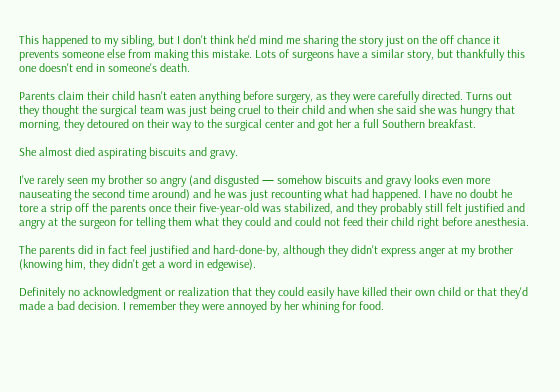This happened to my sibling, but I don't think he'd mind me sharing the story just on the off chance it prevents someone else from making this mistake. Lots of surgeons have a similar story, but thankfully this one doesn't end in someone's death.

Parents claim their child hasn't eaten anything before surgery, as they were carefully directed. Turns out they thought the surgical team was just being cruel to their child and when she said she was hungry that morning, they detoured on their way to the surgical center and got her a full Southern breakfast.

She almost died aspirating biscuits and gravy.

I've rarely seen my brother so angry (and disgusted — somehow biscuits and gravy looks even more nauseating the second time around) and he was just recounting what had happened. I have no doubt he tore a strip off the parents once their five-year-old was stabilized, and they probably still felt justified and angry at the surgeon for telling them what they could and could not feed their child right before anesthesia.

The parents did in fact feel justified and hard-done-by, although they didn't express anger at my brother (knowing him, they didn't get a word in edgewise).

Definitely no acknowledgment or realization that they could easily have killed their own child or that they'd made a bad decision. I remember they were annoyed by her whining for food.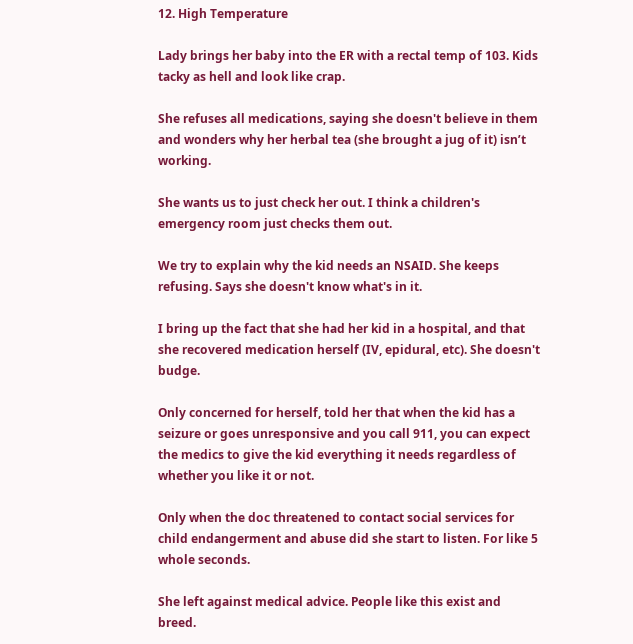12. High Temperature

Lady brings her baby into the ER with a rectal temp of 103. Kids tacky as hell and look like crap.

She refuses all medications, saying she doesn't believe in them and wonders why her herbal tea (she brought a jug of it) isn’t working.

She wants us to just check her out. I think a children's emergency room just checks them out.

We try to explain why the kid needs an NSAID. She keeps refusing. Says she doesn't know what's in it.

I bring up the fact that she had her kid in a hospital, and that she recovered medication herself (IV, epidural, etc). She doesn't budge.

Only concerned for herself, told her that when the kid has a seizure or goes unresponsive and you call 911, you can expect the medics to give the kid everything it needs regardless of whether you like it or not.

Only when the doc threatened to contact social services for child endangerment and abuse did she start to listen. For like 5 whole seconds.

She left against medical advice. People like this exist and breed.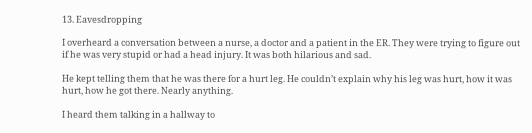13. Eavesdropping

I overheard a conversation between a nurse, a doctor and a patient in the ER. They were trying to figure out if he was very stupid or had a head injury. It was both hilarious and sad.

He kept telling them that he was there for a hurt leg. He couldn’t explain why his leg was hurt, how it was hurt, how he got there. Nearly anything.

I heard them talking in a hallway to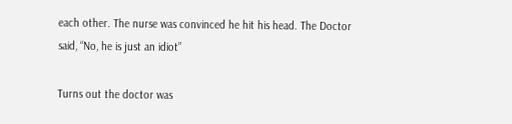each other. The nurse was convinced he hit his head. The Doctor said, “No, he is just an idiot”

Turns out the doctor was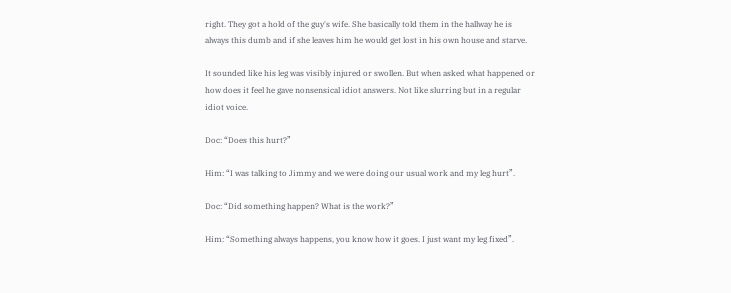right. They got a hold of the guy's wife. She basically told them in the hallway he is always this dumb and if she leaves him he would get lost in his own house and starve.

It sounded like his leg was visibly injured or swollen. But when asked what happened or how does it feel he gave nonsensical idiot answers. Not like slurring but in a regular idiot voice.

Doc: “Does this hurt?”

Him: “I was talking to Jimmy and we were doing our usual work and my leg hurt”.

Doc: “Did something happen? What is the work?”

Him: “Something always happens, you know how it goes. I just want my leg fixed”.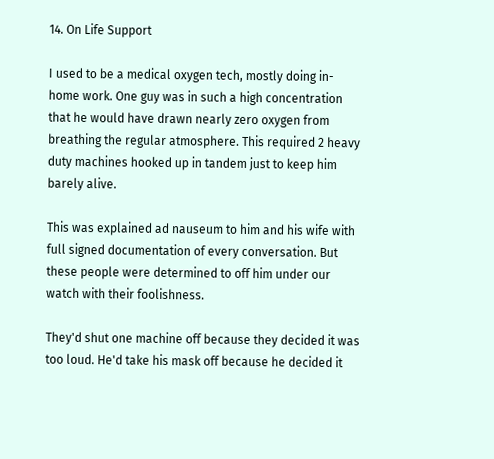14. On Life Support

I used to be a medical oxygen tech, mostly doing in-home work. One guy was in such a high concentration that he would have drawn nearly zero oxygen from breathing the regular atmosphere. This required 2 heavy duty machines hooked up in tandem just to keep him barely alive.

This was explained ad nauseum to him and his wife with full signed documentation of every conversation. But these people were determined to off him under our watch with their foolishness.

They'd shut one machine off because they decided it was too loud. He'd take his mask off because he decided it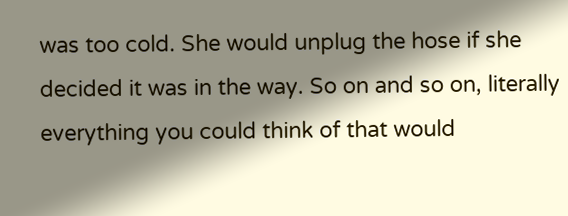was too cold. She would unplug the hose if she decided it was in the way. So on and so on, literally everything you could think of that would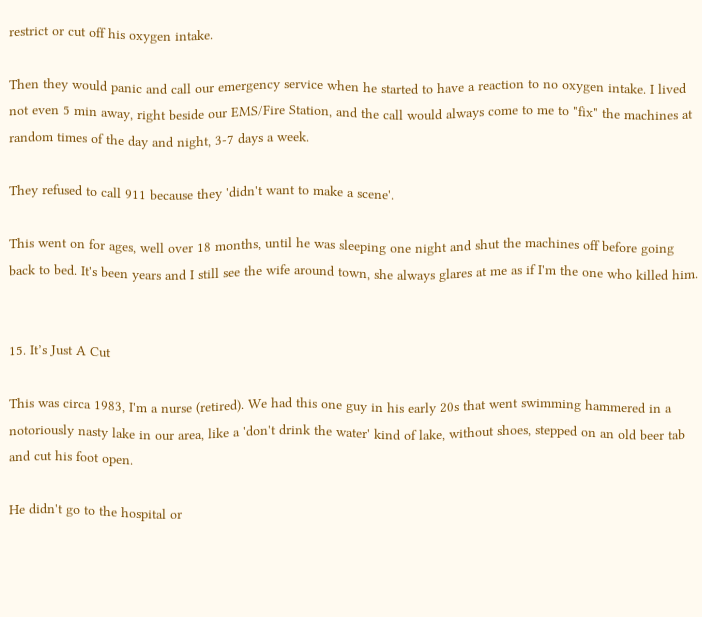restrict or cut off his oxygen intake.

Then they would panic and call our emergency service when he started to have a reaction to no oxygen intake. I lived not even 5 min away, right beside our EMS/Fire Station, and the call would always come to me to "fix" the machines at random times of the day and night, 3-7 days a week.

They refused to call 911 because they 'didn't want to make a scene'.

This went on for ages, well over 18 months, until he was sleeping one night and shut the machines off before going back to bed. It's been years and I still see the wife around town, she always glares at me as if I'm the one who killed him.


15. It’s Just A Cut

This was circa 1983, I'm a nurse (retired). We had this one guy in his early 20s that went swimming hammered in a notoriously nasty lake in our area, like a 'don't drink the water' kind of lake, without shoes, stepped on an old beer tab and cut his foot open.

He didn't go to the hospital or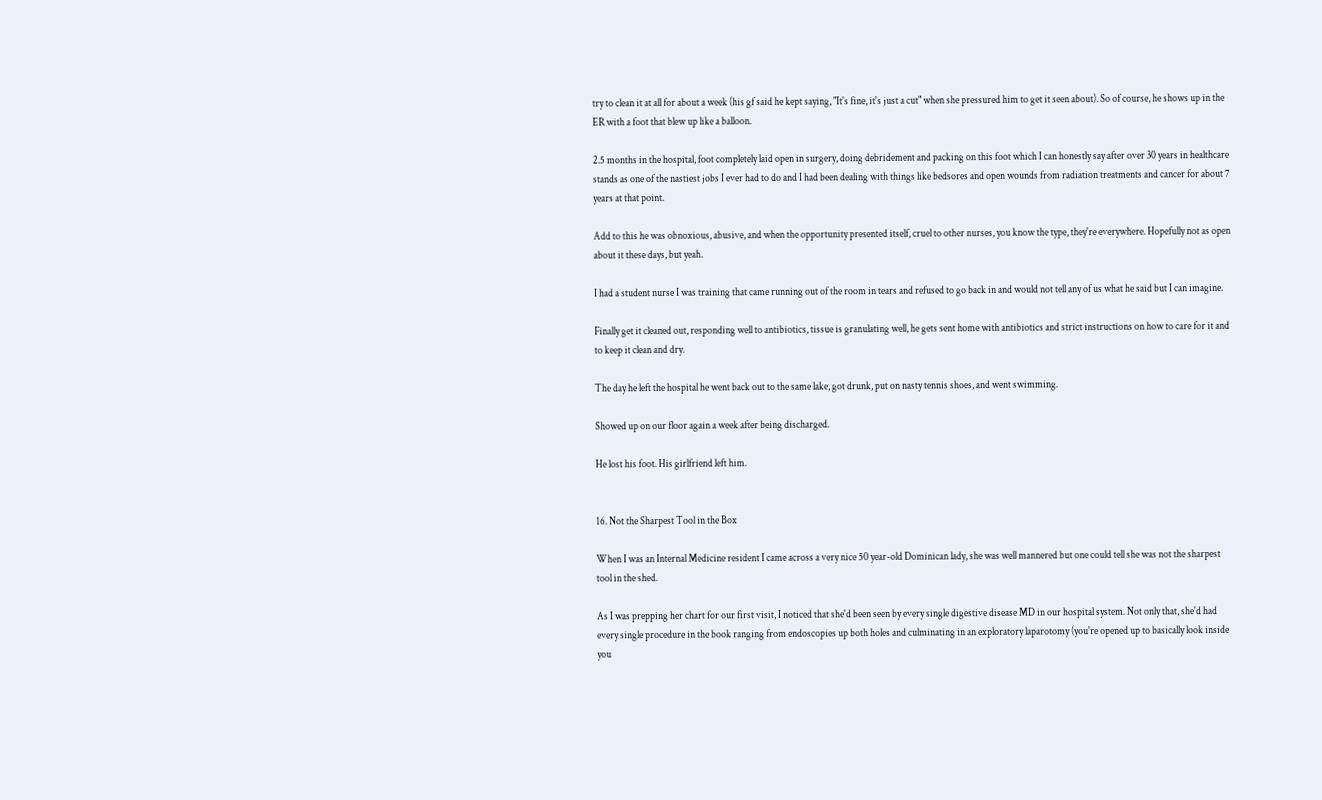try to clean it at all for about a week (his gf said he kept saying, "It's fine, it's just a cut" when she pressured him to get it seen about). So of course, he shows up in the ER with a foot that blew up like a balloon.

2.5 months in the hospital, foot completely laid open in surgery, doing debridement and packing on this foot which I can honestly say after over 30 years in healthcare stands as one of the nastiest jobs I ever had to do and I had been dealing with things like bedsores and open wounds from radiation treatments and cancer for about 7 years at that point.

Add to this he was obnoxious, abusive, and when the opportunity presented itself, cruel to other nurses, you know the type, they're everywhere. Hopefully not as open about it these days, but yeah.

I had a student nurse I was training that came running out of the room in tears and refused to go back in and would not tell any of us what he said but I can imagine.

Finally get it cleaned out, responding well to antibiotics, tissue is granulating well, he gets sent home with antibiotics and strict instructions on how to care for it and to keep it clean and dry.

The day he left the hospital he went back out to the same lake, got drunk, put on nasty tennis shoes, and went swimming.

Showed up on our floor again a week after being discharged.

He lost his foot. His girlfriend left him.


16. Not the Sharpest Tool in the Box

When I was an Internal Medicine resident I came across a very nice 50 year-old Dominican lady, she was well mannered but one could tell she was not the sharpest tool in the shed.

As I was prepping her chart for our first visit, I noticed that she'd been seen by every single digestive disease MD in our hospital system. Not only that, she'd had every single procedure in the book ranging from endoscopies up both holes and culminating in an exploratory laparotomy (you're opened up to basically look inside you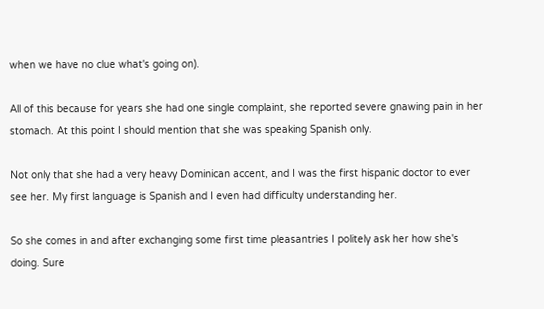when we have no clue what's going on).

All of this because for years she had one single complaint, she reported severe gnawing pain in her stomach. At this point I should mention that she was speaking Spanish only.

Not only that she had a very heavy Dominican accent, and I was the first hispanic doctor to ever see her. My first language is Spanish and I even had difficulty understanding her.

So she comes in and after exchanging some first time pleasantries I politely ask her how she's doing. Sure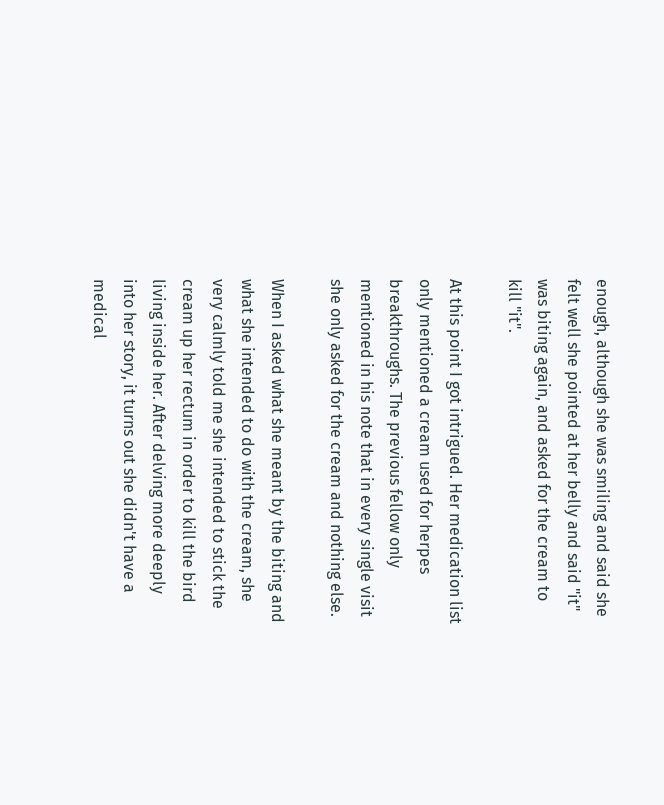enough, although she was smiling and said she felt well she pointed at her belly and said "it" was biting again, and asked for the cream to kill "it".

At this point I got intrigued. Her medication list only mentioned a cream used for herpes breakthroughs. The previous fellow only mentioned in his note that in every single visit she only asked for the cream and nothing else.

When I asked what she meant by the biting and what she intended to do with the cream, she very calmly told me she intended to stick the cream up her rectum in order to kill the bird living inside her. After delving more deeply into her story, it turns out she didn't have a medical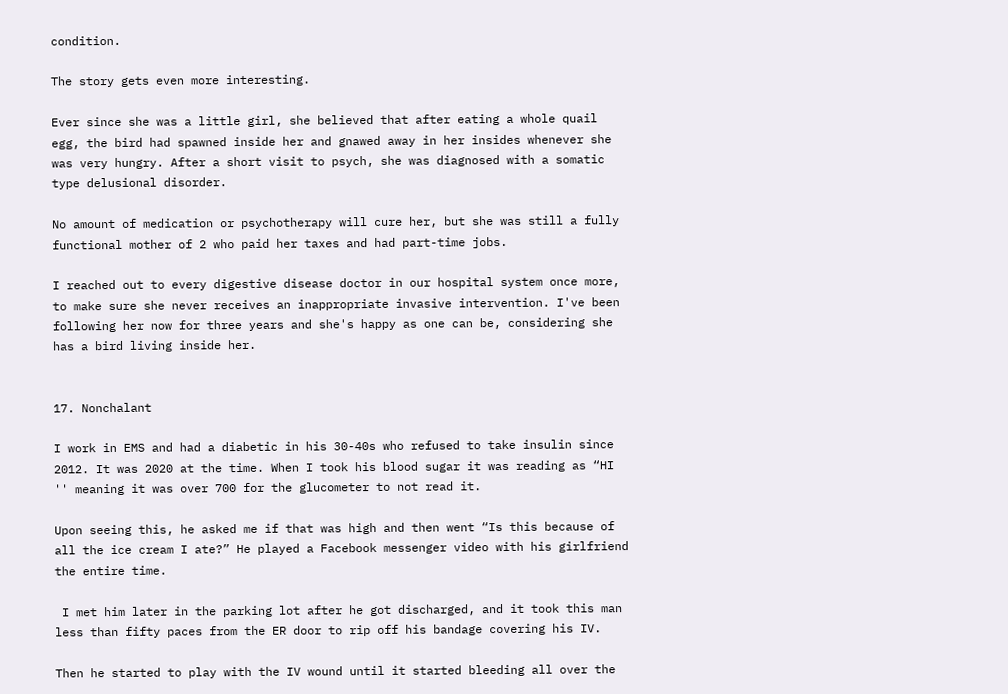condition.

The story gets even more interesting.

Ever since she was a little girl, she believed that after eating a whole quail egg, the bird had spawned inside her and gnawed away in her insides whenever she was very hungry. After a short visit to psych, she was diagnosed with a somatic type delusional disorder.

No amount of medication or psychotherapy will cure her, but she was still a fully functional mother of 2 who paid her taxes and had part-time jobs.

I reached out to every digestive disease doctor in our hospital system once more, to make sure she never receives an inappropriate invasive intervention. I've been following her now for three years and she's happy as one can be, considering she has a bird living inside her.


17. Nonchalant

I work in EMS and had a diabetic in his 30-40s who refused to take insulin since 2012. It was 2020 at the time. When I took his blood sugar it was reading as “HI '' meaning it was over 700 for the glucometer to not read it.

Upon seeing this, he asked me if that was high and then went “Is this because of all the ice cream I ate?” He played a Facebook messenger video with his girlfriend the entire time.

 I met him later in the parking lot after he got discharged, and it took this man less than fifty paces from the ER door to rip off his bandage covering his IV.

Then he started to play with the IV wound until it started bleeding all over the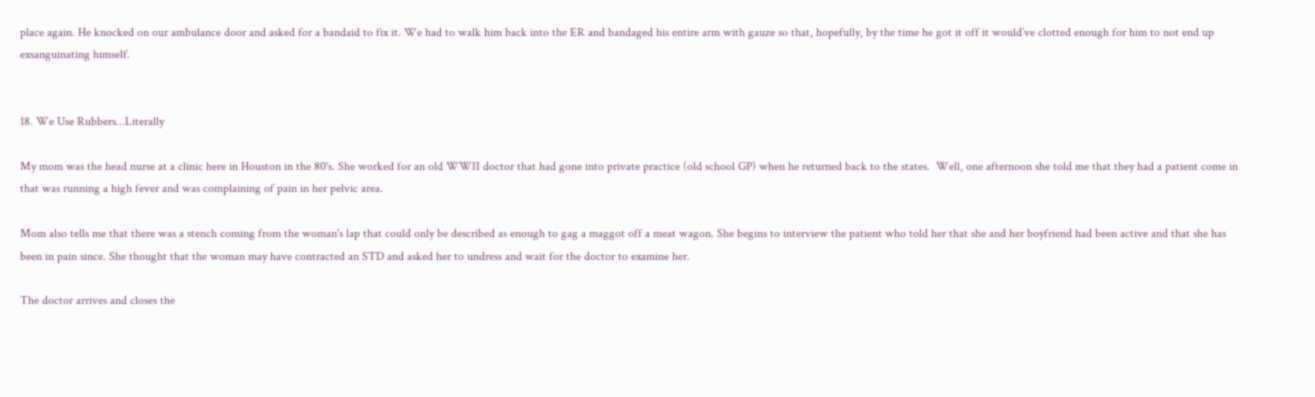place again. He knocked on our ambulance door and asked for a bandaid to fix it. We had to walk him back into the ER and bandaged his entire arm with gauze so that, hopefully, by the time he got it off it would’ve clotted enough for him to not end up exsanguinating himself.


18. We Use Rubbers…Literally

My mom was the head nurse at a clinic here in Houston in the 80's. She worked for an old WWII doctor that had gone into private practice (old school GP) when he returned back to the states.  Well, one afternoon she told me that they had a patient come in that was running a high fever and was complaining of pain in her pelvic area.

Mom also tells me that there was a stench coming from the woman's lap that could only be described as enough to gag a maggot off a meat wagon. She begins to interview the patient who told her that she and her boyfriend had been active and that she has been in pain since. She thought that the woman may have contracted an STD and asked her to undress and wait for the doctor to examine her.

The doctor arrives and closes the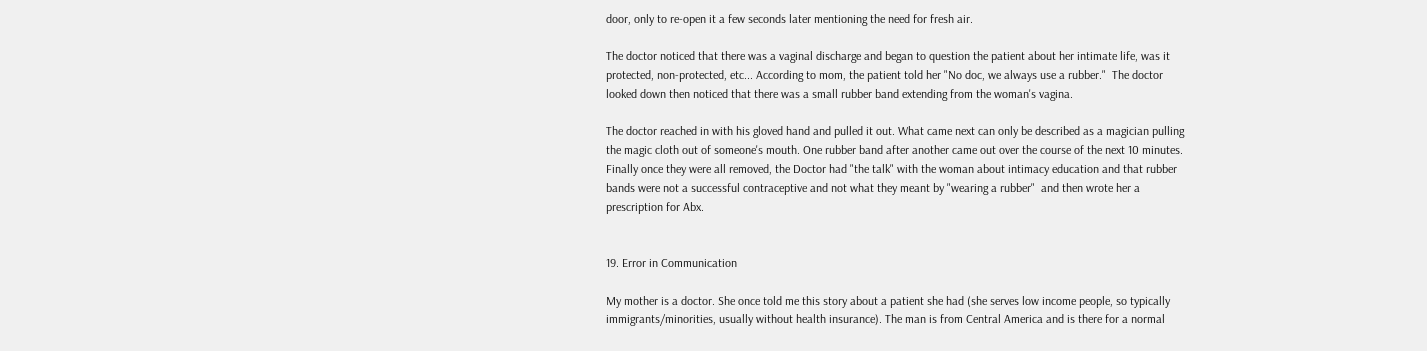door, only to re-open it a few seconds later mentioning the need for fresh air.

The doctor noticed that there was a vaginal discharge and began to question the patient about her intimate life, was it protected, non-protected, etc... According to mom, the patient told her "No doc, we always use a rubber."  The doctor looked down then noticed that there was a small rubber band extending from the woman's vagina.

The doctor reached in with his gloved hand and pulled it out. What came next can only be described as a magician pulling the magic cloth out of someone's mouth. One rubber band after another came out over the course of the next 10 minutes. Finally once they were all removed, the Doctor had "the talk" with the woman about intimacy education and that rubber bands were not a successful contraceptive and not what they meant by "wearing a rubber"  and then wrote her a prescription for Abx.


19. Error in Communication

My mother is a doctor. She once told me this story about a patient she had (she serves low income people, so typically immigrants/minorities, usually without health insurance). The man is from Central America and is there for a normal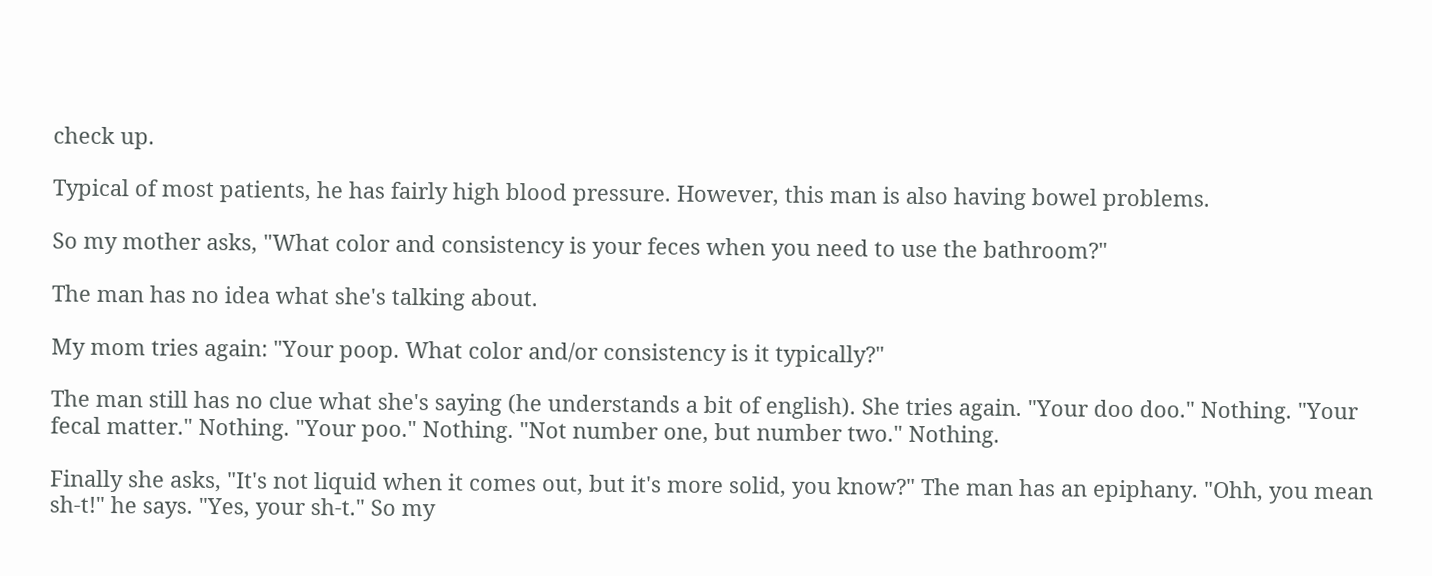check up.

Typical of most patients, he has fairly high blood pressure. However, this man is also having bowel problems.

So my mother asks, "What color and consistency is your feces when you need to use the bathroom?"

The man has no idea what she's talking about.

My mom tries again: "Your poop. What color and/or consistency is it typically?"

The man still has no clue what she's saying (he understands a bit of english). She tries again. "Your doo doo." Nothing. "Your fecal matter." Nothing. "Your poo." Nothing. "Not number one, but number two." Nothing.

Finally she asks, "It's not liquid when it comes out, but it's more solid, you know?" The man has an epiphany. "Ohh, you mean sh-t!" he says. "Yes, your sh-t." So my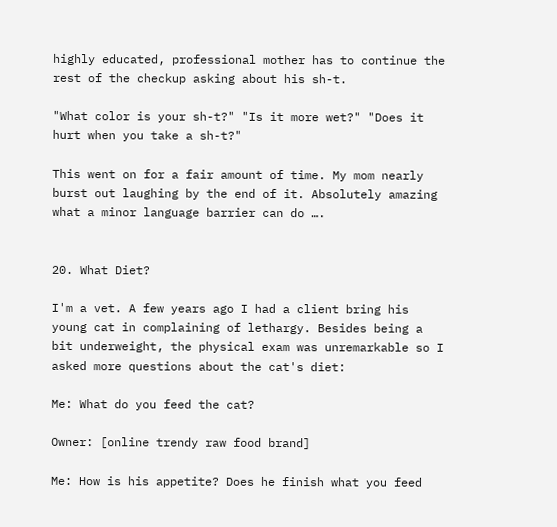highly educated, professional mother has to continue the rest of the checkup asking about his sh-t.

"What color is your sh-t?" "Is it more wet?" "Does it hurt when you take a sh-t?"

This went on for a fair amount of time. My mom nearly burst out laughing by the end of it. Absolutely amazing what a minor language barrier can do ….


20. What Diet?

I'm a vet. A few years ago I had a client bring his young cat in complaining of lethargy. Besides being a bit underweight, the physical exam was unremarkable so I asked more questions about the cat's diet:

Me: What do you feed the cat?

Owner: [online trendy raw food brand]

Me: How is his appetite? Does he finish what you feed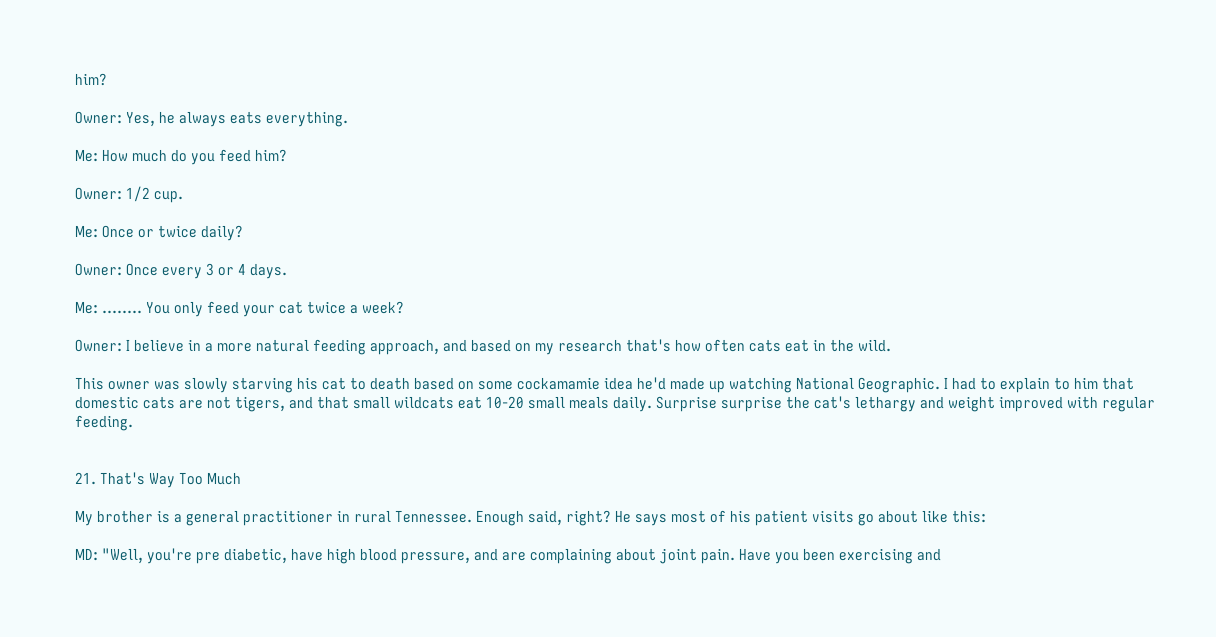him?

Owner: Yes, he always eats everything.

Me: How much do you feed him?

Owner: 1/2 cup.

Me: Once or twice daily?

Owner: Once every 3 or 4 days.

Me: ........ You only feed your cat twice a week?

Owner: I believe in a more natural feeding approach, and based on my research that's how often cats eat in the wild.

This owner was slowly starving his cat to death based on some cockamamie idea he'd made up watching National Geographic. I had to explain to him that domestic cats are not tigers, and that small wildcats eat 10-20 small meals daily. Surprise surprise the cat's lethargy and weight improved with regular feeding.


21. That's Way Too Much

My brother is a general practitioner in rural Tennessee. Enough said, right? He says most of his patient visits go about like this:

MD: "Well, you're pre diabetic, have high blood pressure, and are complaining about joint pain. Have you been exercising and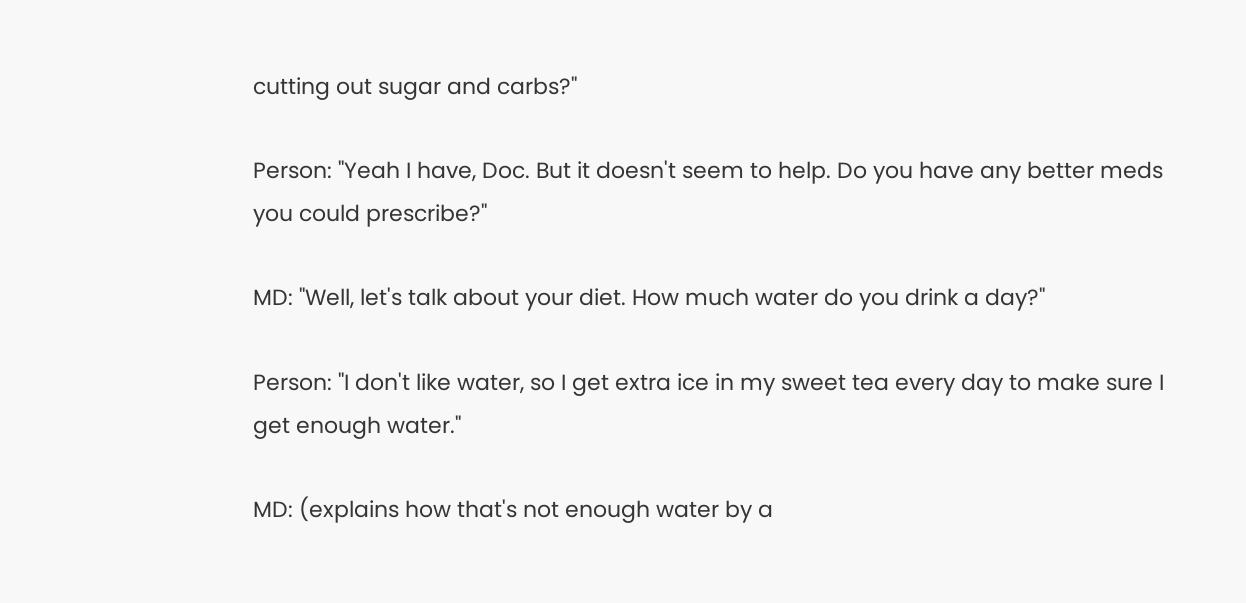cutting out sugar and carbs?"

Person: "Yeah I have, Doc. But it doesn't seem to help. Do you have any better meds you could prescribe?"

MD: "Well, let's talk about your diet. How much water do you drink a day?"

Person: "I don't like water, so I get extra ice in my sweet tea every day to make sure I get enough water."

MD: (explains how that's not enough water by a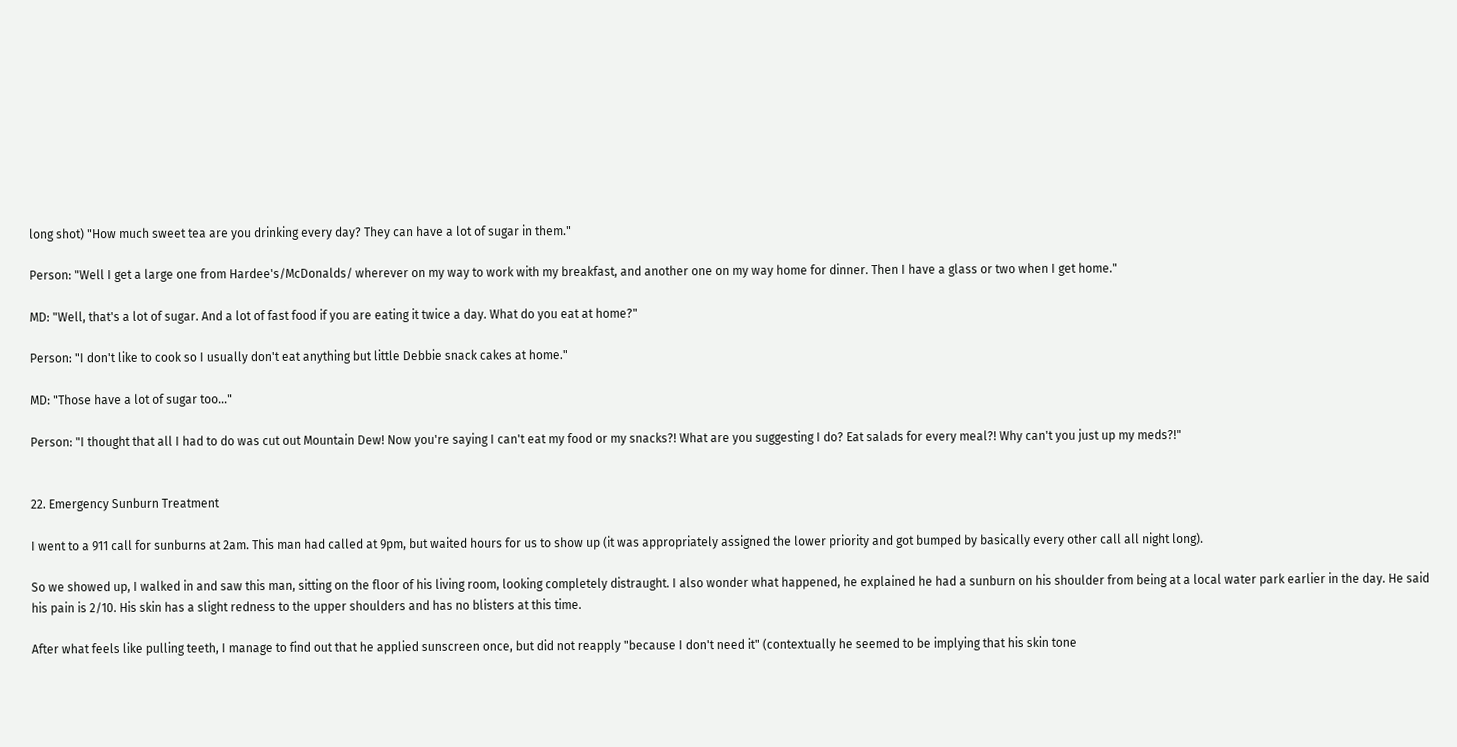long shot) "How much sweet tea are you drinking every day? They can have a lot of sugar in them."

Person: "Well I get a large one from Hardee's/McDonalds/ wherever on my way to work with my breakfast, and another one on my way home for dinner. Then I have a glass or two when I get home."

MD: "Well, that's a lot of sugar. And a lot of fast food if you are eating it twice a day. What do you eat at home?"

Person: "I don't like to cook so I usually don't eat anything but little Debbie snack cakes at home."

MD: "Those have a lot of sugar too..."

Person: "I thought that all I had to do was cut out Mountain Dew! Now you're saying I can't eat my food or my snacks?! What are you suggesting I do? Eat salads for every meal?! Why can't you just up my meds?!"


22. Emergency Sunburn Treatment

I went to a 911 call for sunburns at 2am. This man had called at 9pm, but waited hours for us to show up (it was appropriately assigned the lower priority and got bumped by basically every other call all night long).

So we showed up, I walked in and saw this man, sitting on the floor of his living room, looking completely distraught. I also wonder what happened, he explained he had a sunburn on his shoulder from being at a local water park earlier in the day. He said his pain is 2/10. His skin has a slight redness to the upper shoulders and has no blisters at this time.

After what feels like pulling teeth, I manage to find out that he applied sunscreen once, but did not reapply "because I don't need it" (contextually he seemed to be implying that his skin tone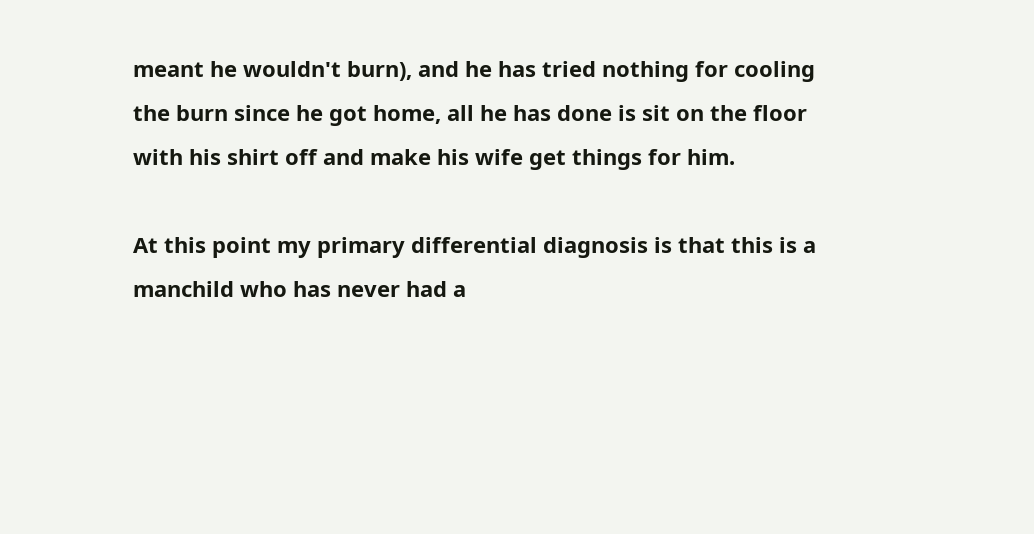meant he wouldn't burn), and he has tried nothing for cooling the burn since he got home, all he has done is sit on the floor with his shirt off and make his wife get things for him.

At this point my primary differential diagnosis is that this is a manchild who has never had a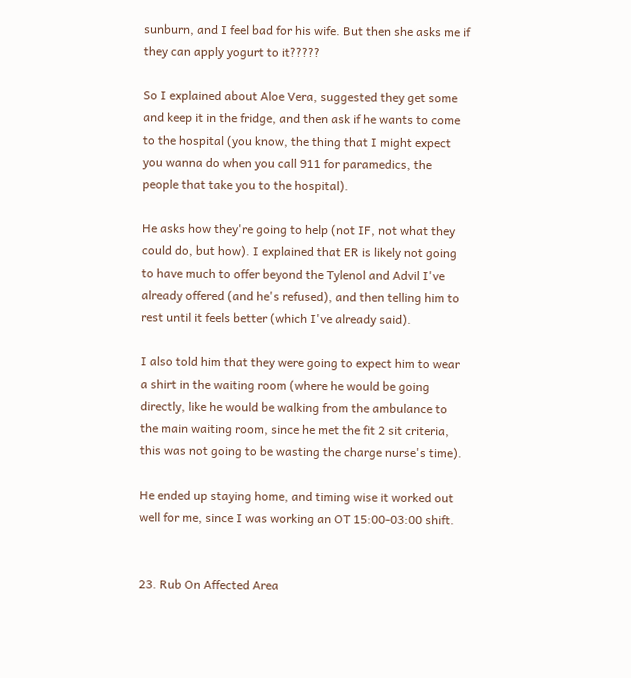sunburn, and I feel bad for his wife. But then she asks me if they can apply yogurt to it?????

So I explained about Aloe Vera, suggested they get some and keep it in the fridge, and then ask if he wants to come to the hospital (you know, the thing that I might expect you wanna do when you call 911 for paramedics, the people that take you to the hospital).

He asks how they're going to help (not IF, not what they could do, but how). I explained that ER is likely not going to have much to offer beyond the Tylenol and Advil I've already offered (and he's refused), and then telling him to rest until it feels better (which I've already said).

I also told him that they were going to expect him to wear a shirt in the waiting room (where he would be going directly, like he would be walking from the ambulance to the main waiting room, since he met the fit 2 sit criteria, this was not going to be wasting the charge nurse's time).

He ended up staying home, and timing wise it worked out well for me, since I was working an OT 15:00-03:00 shift.


23. Rub On Affected Area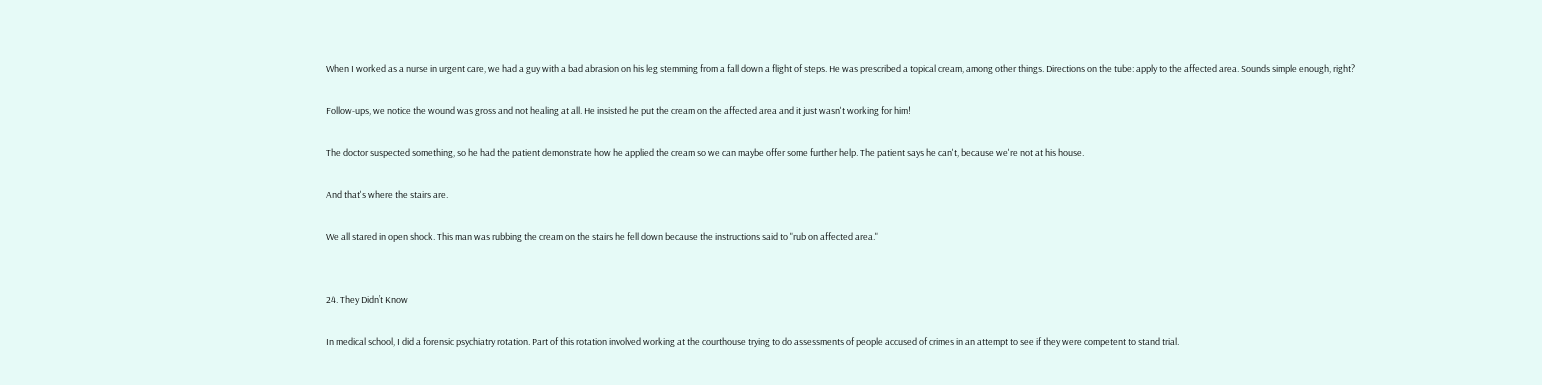When I worked as a nurse in urgent care, we had a guy with a bad abrasion on his leg stemming from a fall down a flight of steps. He was prescribed a topical cream, among other things. Directions on the tube: apply to the affected area. Sounds simple enough, right?

Follow-ups, we notice the wound was gross and not healing at all. He insisted he put the cream on the affected area and it just wasn't working for him!

The doctor suspected something, so he had the patient demonstrate how he applied the cream so we can maybe offer some further help. The patient says he can't, because we're not at his house.

And that's where the stairs are.

We all stared in open shock. This man was rubbing the cream on the stairs he fell down because the instructions said to "rub on affected area."


24. They Didn’t Know

In medical school, I did a forensic psychiatry rotation. Part of this rotation involved working at the courthouse trying to do assessments of people accused of crimes in an attempt to see if they were competent to stand trial.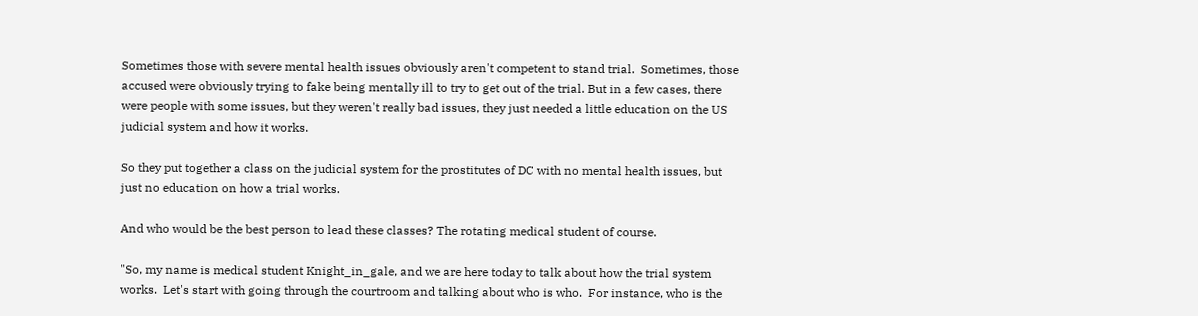Sometimes those with severe mental health issues obviously aren't competent to stand trial.  Sometimes, those accused were obviously trying to fake being mentally ill to try to get out of the trial. But in a few cases, there were people with some issues, but they weren't really bad issues, they just needed a little education on the US judicial system and how it works.

So they put together a class on the judicial system for the prostitutes of DC with no mental health issues, but just no education on how a trial works.

And who would be the best person to lead these classes? The rotating medical student of course.

"So, my name is medical student Knight_in_gale, and we are here today to talk about how the trial system works.  Let's start with going through the courtroom and talking about who is who.  For instance, who is the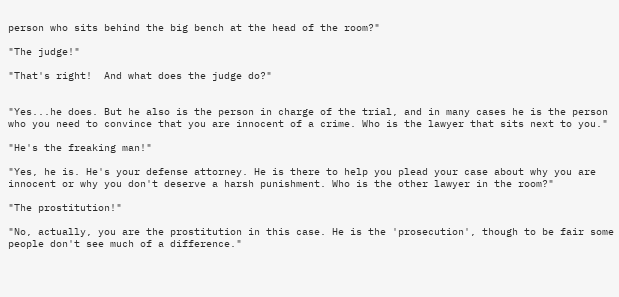person who sits behind the big bench at the head of the room?"

"The judge!"

"That's right!  And what does the judge do?"


"Yes...he does. But he also is the person in charge of the trial, and in many cases he is the person who you need to convince that you are innocent of a crime. Who is the lawyer that sits next to you."

"He's the freaking man!"

"Yes, he is. He's your defense attorney. He is there to help you plead your case about why you are innocent or why you don't deserve a harsh punishment. Who is the other lawyer in the room?"

"The prostitution!"

"No, actually, you are the prostitution in this case. He is the 'prosecution', though to be fair some people don't see much of a difference."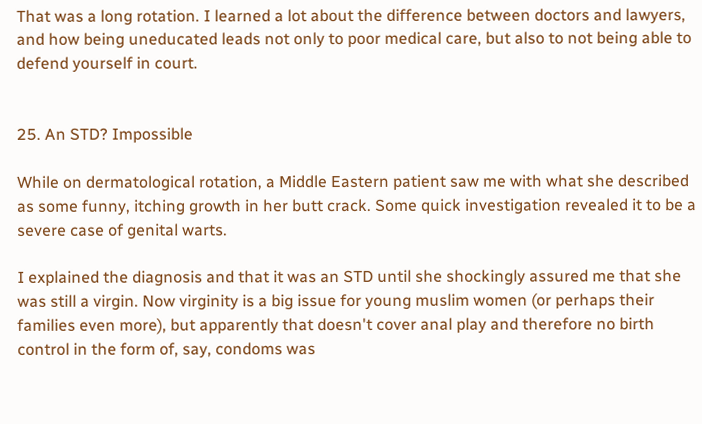That was a long rotation. I learned a lot about the difference between doctors and lawyers, and how being uneducated leads not only to poor medical care, but also to not being able to defend yourself in court.


25. An STD? Impossible

While on dermatological rotation, a Middle Eastern patient saw me with what she described as some funny, itching growth in her butt crack. Some quick investigation revealed it to be a severe case of genital warts.

I explained the diagnosis and that it was an STD until she shockingly assured me that she was still a virgin. Now virginity is a big issue for young muslim women (or perhaps their families even more), but apparently that doesn't cover anal play and therefore no birth control in the form of, say, condoms was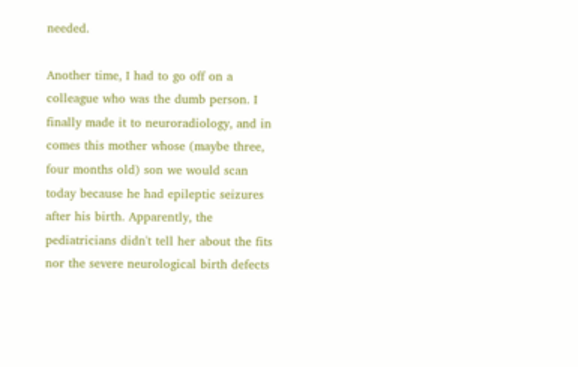needed.

Another time, I had to go off on a colleague who was the dumb person. I finally made it to neuroradiology, and in comes this mother whose (maybe three, four months old) son we would scan today because he had epileptic seizures after his birth. Apparently, the pediatricians didn't tell her about the fits nor the severe neurological birth defects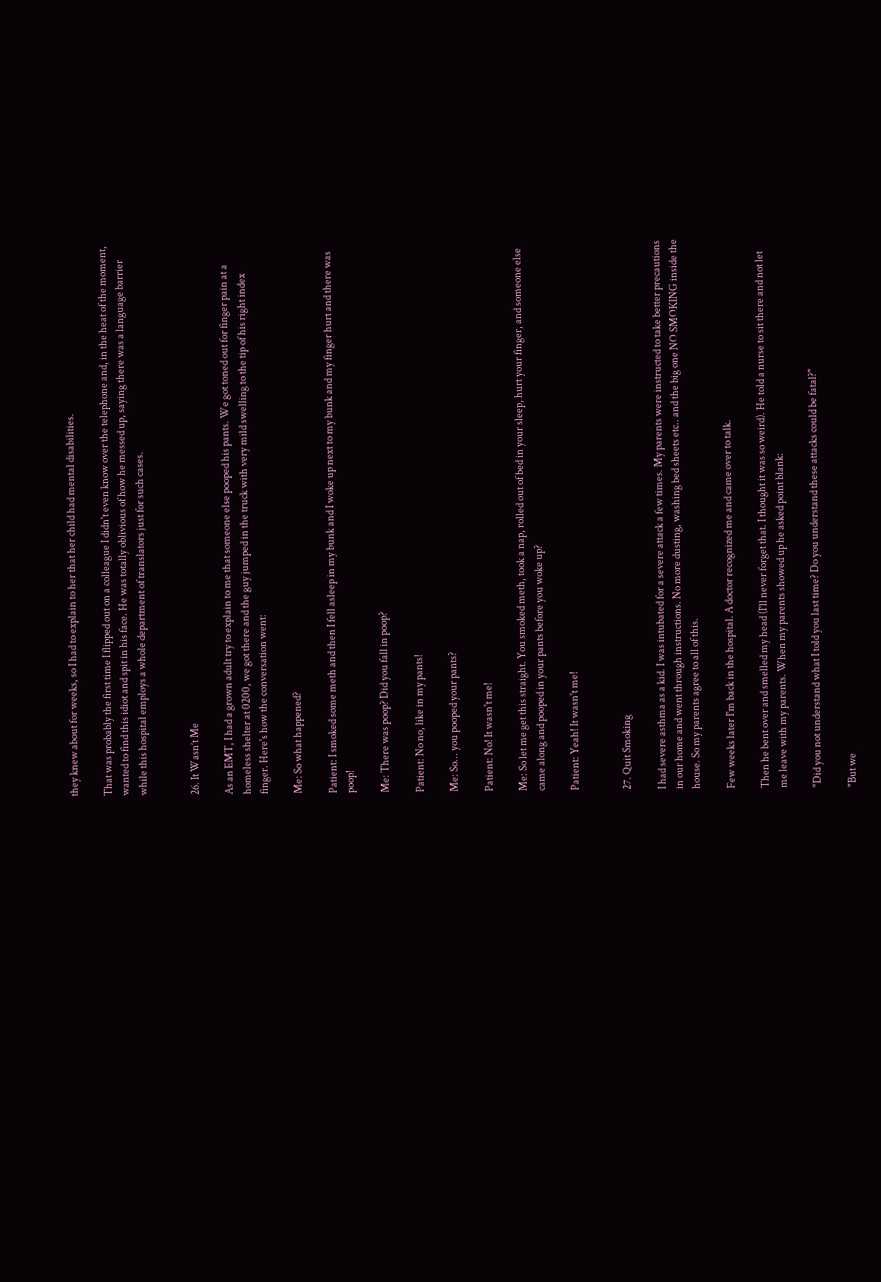they knew about for weeks, so I had to explain to her that her child had mental disabilities.

That was probably the first time I flipped out on a colleague I didn't even know over the telephone and, in the heat of the moment, wanted to find this idiot and spit in his face. He was totally oblivious of how he messed up, saying there was a language barrier while this hospital employs a whole department of translators just for such cases.


26. It Wasn’t Me

As an EMT, I had a grown adult try to explain to me that someone else pooped his pants. We got toned out for finger pain at a homeless shelter at 0200, we got there and the guy jumped in the truck with very mild swelling to the tip of his right index finger. Here's how the conversation went:

Me: So what happened?

Patient: I smoked some meth and then I fell asleep in my bunk and I woke up next to my bunk and my finger hurt and there was poop!

Me: There was poop? Did you fall in poop?

Patient: No no, like in my pants!

Me: So... you pooped your pants?

Patient: No! It wasn't me!

Me: So let me get this straight. You smoked meth, took a nap, rolled out of bed in your sleep, hurt your finger, and someone else came along and pooped in your pants before you woke up?

Patient: Yeah! It wasn't me!


27. Quit Smoking

I had severe asthma as a kid. I was intubated for a severe attack a few times. My parents were instructed to take better precautions in our home and went through instructions. No more dusting, washing bed sheets etc.. and the big one NO SMOKING inside the house. So my parents agree to all of this.

Few weeks later I'm back in the hospital. A doctor recognized me and came over to talk.

Then he bent over and smelled my head (I'll never forget that. I thought it was so weird). He told a nurse to sit there and not let me leave with my parents. When my parents showed up he asked point blank:

"Did you not understand what I told you last time? Do you understand these attacks could be fatal?"

"But we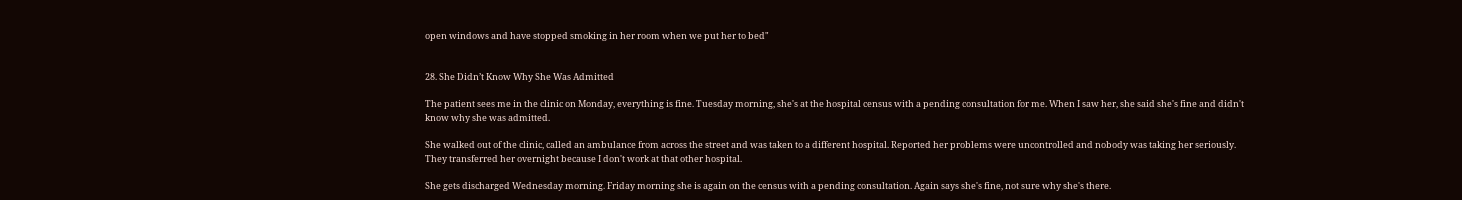open windows and have stopped smoking in her room when we put her to bed"


28. She Didn’t Know Why She Was Admitted

The patient sees me in the clinic on Monday, everything is fine. Tuesday morning, she's at the hospital census with a pending consultation for me. When I saw her, she said she's fine and didn't know why she was admitted.

She walked out of the clinic, called an ambulance from across the street and was taken to a different hospital. Reported her problems were uncontrolled and nobody was taking her seriously. They transferred her overnight because I don't work at that other hospital.

She gets discharged Wednesday morning. Friday morning she is again on the census with a pending consultation. Again says she's fine, not sure why she's there.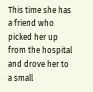This time she has a friend who picked her up from the hospital and drove her to a small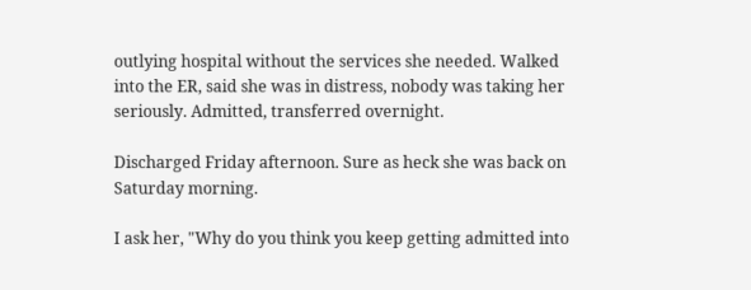outlying hospital without the services she needed. Walked into the ER, said she was in distress, nobody was taking her seriously. Admitted, transferred overnight.

Discharged Friday afternoon. Sure as heck she was back on Saturday morning.

I ask her, "Why do you think you keep getting admitted into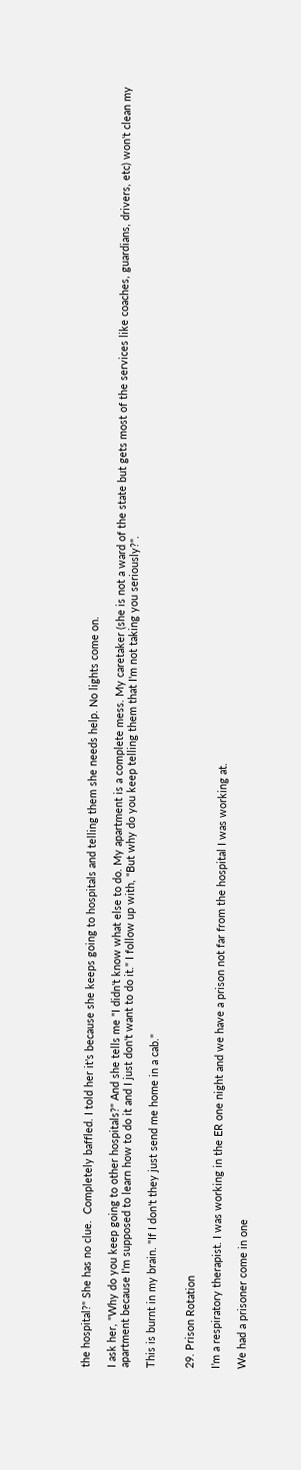the hospital?" She has no clue.  Completely baffled. I told her it's because she keeps going to hospitals and telling them she needs help. No lights come on.

I ask her, "Why do you keep going to other hospitals?" And she tells me "I didn't know what else to do. My apartment is a complete mess. My caretaker (she is not a ward of the state but gets most of the services like coaches, guardians, drivers, etc) won't clean my apartment because I'm supposed to learn how to do it and I just don't want to do it." I follow up with, "But why do you keep telling them that I'm not taking you seriously?".

This is burnt in my brain. "If I don't they just send me home in a cab."


29. Prison Rotation

I’m a respiratory therapist. I was working in the ER one night and we have a prison not far from the hospital I was working at.

We had a prisoner come in one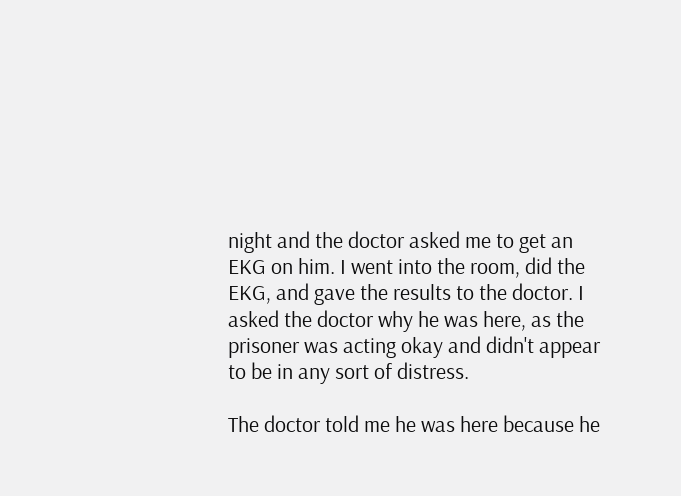night and the doctor asked me to get an EKG on him. I went into the room, did the EKG, and gave the results to the doctor. I asked the doctor why he was here, as the prisoner was acting okay and didn't appear to be in any sort of distress.

The doctor told me he was here because he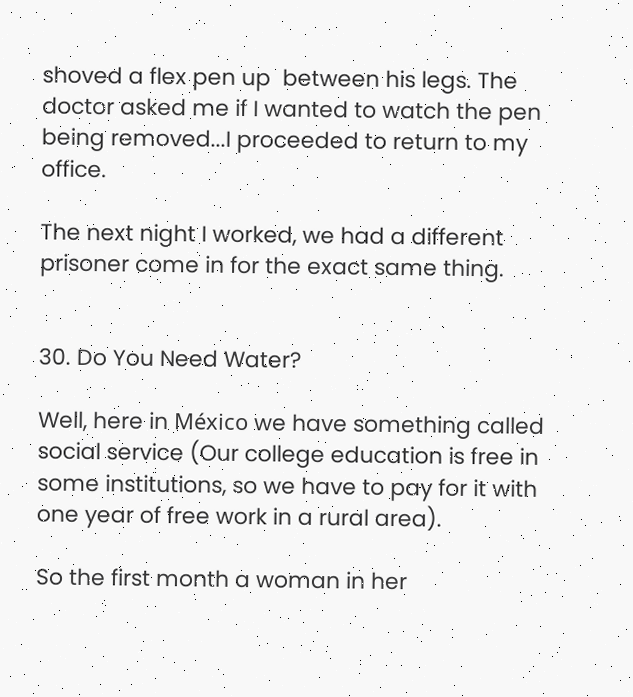shoved a flex pen up  between his legs. The doctor asked me if I wanted to watch the pen being removed...I proceeded to return to my office.

The next night I worked, we had a different prisoner come in for the exact same thing.


30. Do You Need Water?

Well, here in México we have something called social service (Our college education is free in some institutions, so we have to pay for it with one year of free work in a rural area).

So the first month a woman in her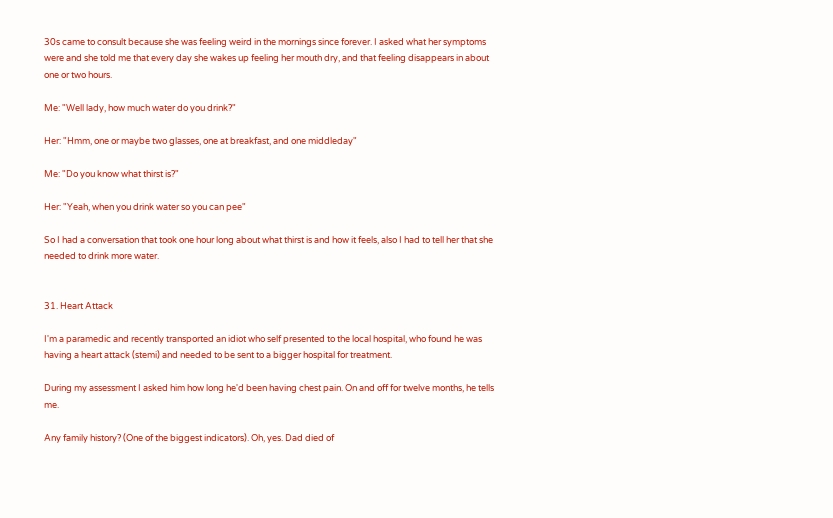30s came to consult because she was feeling weird in the mornings since forever. I asked what her symptoms were and she told me that every day she wakes up feeling her mouth dry, and that feeling disappears in about one or two hours.

Me: "Well lady, how much water do you drink?"

Her: "Hmm, one or maybe two glasses, one at breakfast, and one middleday"

Me: "Do you know what thirst is?"

Her: "Yeah, when you drink water so you can pee"

So I had a conversation that took one hour long about what thirst is and how it feels, also I had to tell her that she needed to drink more water.


31. Heart Attack

I'm a paramedic and recently transported an idiot who self presented to the local hospital, who found he was having a heart attack (stemi) and needed to be sent to a bigger hospital for treatment.

During my assessment I asked him how long he'd been having chest pain. On and off for twelve months, he tells me.

Any family history? (One of the biggest indicators). Oh, yes. Dad died of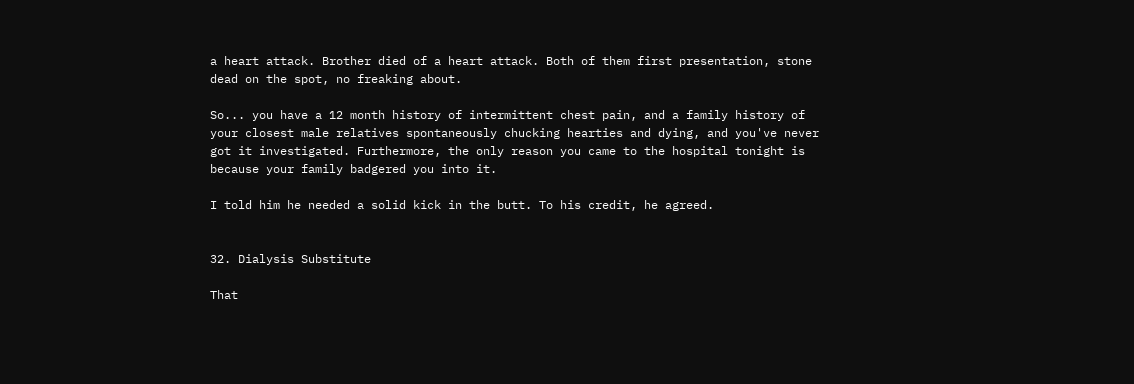a heart attack. Brother died of a heart attack. Both of them first presentation, stone dead on the spot, no freaking about.

So... you have a 12 month history of intermittent chest pain, and a family history of your closest male relatives spontaneously chucking hearties and dying, and you've never got it investigated. Furthermore, the only reason you came to the hospital tonight is because your family badgered you into it.

I told him he needed a solid kick in the butt. To his credit, he agreed.


32. Dialysis Substitute

That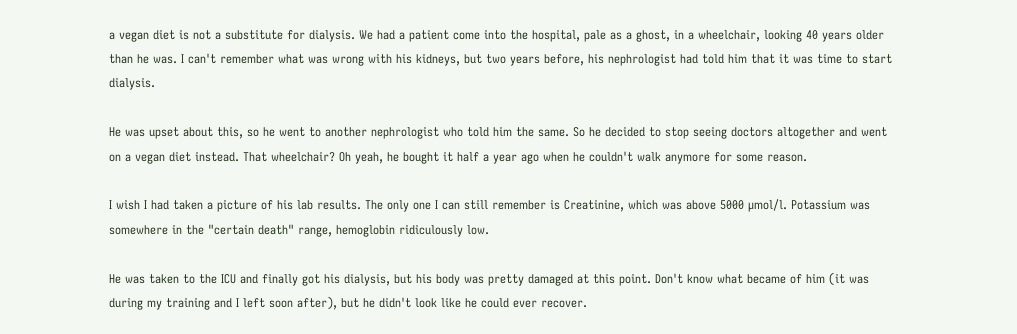a vegan diet is not a substitute for dialysis. We had a patient come into the hospital, pale as a ghost, in a wheelchair, looking 40 years older than he was. I can't remember what was wrong with his kidneys, but two years before, his nephrologist had told him that it was time to start dialysis.

He was upset about this, so he went to another nephrologist who told him the same. So he decided to stop seeing doctors altogether and went on a vegan diet instead. That wheelchair? Oh yeah, he bought it half a year ago when he couldn't walk anymore for some reason.

I wish I had taken a picture of his lab results. The only one I can still remember is Creatinine, which was above 5000 µmol/l. Potassium was somewhere in the "certain death" range, hemoglobin ridiculously low.

He was taken to the ICU and finally got his dialysis, but his body was pretty damaged at this point. Don't know what became of him (it was during my training and I left soon after), but he didn't look like he could ever recover.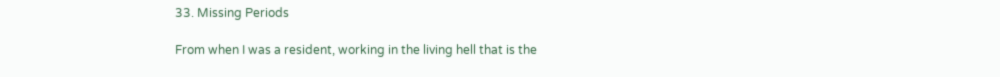33. Missing Periods

From when I was a resident, working in the living hell that is the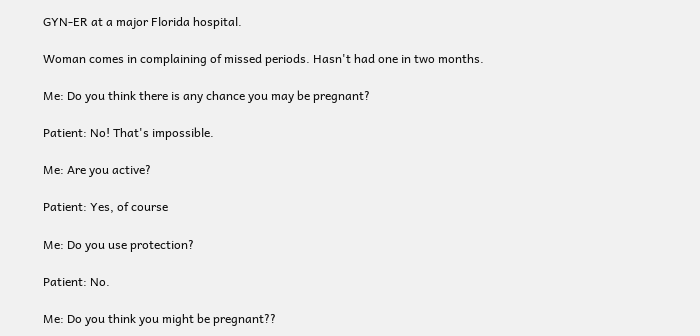GYN-ER at a major Florida hospital.

Woman comes in complaining of missed periods. Hasn't had one in two months.

Me: Do you think there is any chance you may be pregnant?

Patient: No! That's impossible.

Me: Are you active?

Patient: Yes, of course

Me: Do you use protection?

Patient: No.

Me: Do you think you might be pregnant??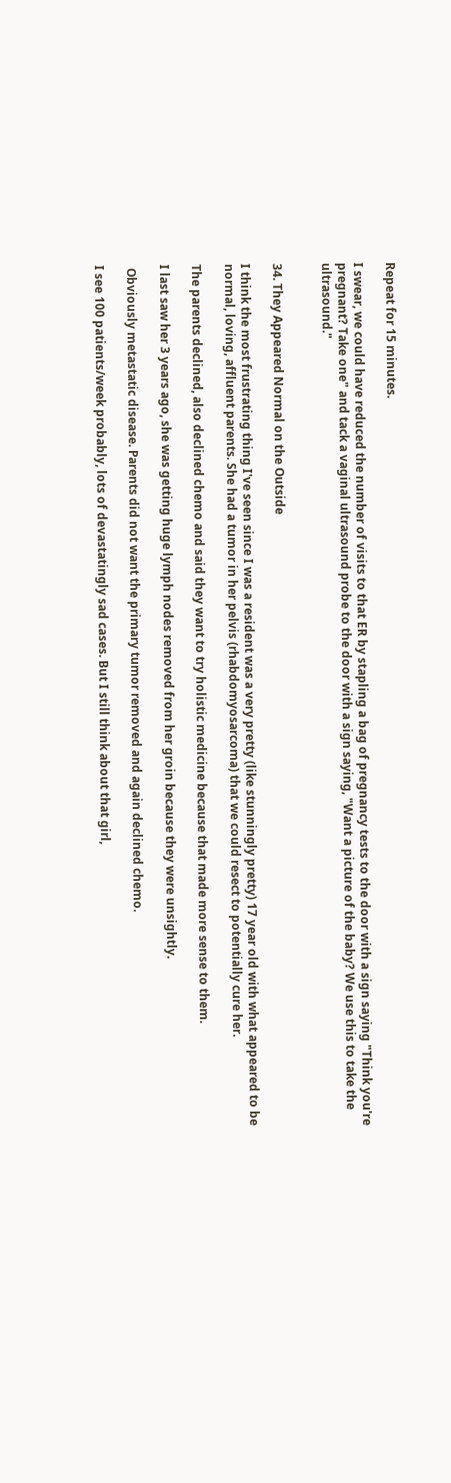Repeat for 15 minutes.

I swear, we could have reduced the number of visits to that ER by stapling a bag of pregnancy tests to the door with a sign saying "Think you're pregnant? Take one" and tack a vaginal ultrasound probe to the door with a sign saying, "Want a picture of the baby? We use this to take the ultrasound."


34. They Appeared Normal on the Outside

I think the most frustrating thing I've seen since I was a resident was a very pretty (like stunningly pretty) 17 year old with what appeared to be normal, loving, affluent parents. She had a tumor in her pelvis (rhabdomyosarcoma) that we could resect to potentially cure her.

The parents declined, also declined chemo and said they want to try holistic medicine because that made more sense to them.

I last saw her 3 years ago, she was getting huge lymph nodes removed from her groin because they were unsightly.

 Obviously metastatic disease. Parents did not want the primary tumor removed and again declined chemo.

I see 100 patients/week probably, lots of devastatingly sad cases. But I still think about that girl,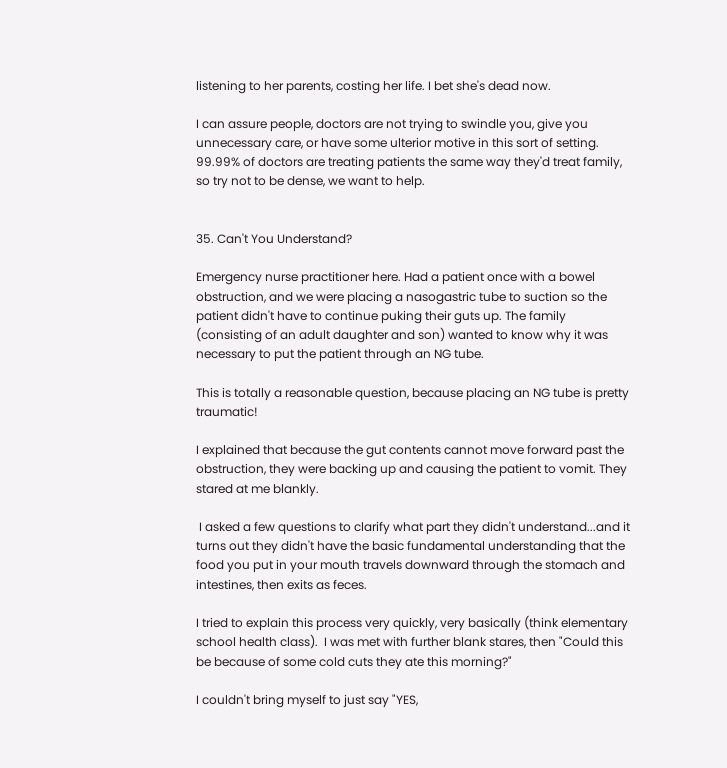listening to her parents, costing her life. I bet she's dead now.

I can assure people, doctors are not trying to swindle you, give you unnecessary care, or have some ulterior motive in this sort of setting.  99.99% of doctors are treating patients the same way they'd treat family, so try not to be dense, we want to help.


35. Can't You Understand?

Emergency nurse practitioner here. Had a patient once with a bowel obstruction, and we were placing a nasogastric tube to suction so the patient didn't have to continue puking their guts up. The family (consisting of an adult daughter and son) wanted to know why it was necessary to put the patient through an NG tube.

This is totally a reasonable question, because placing an NG tube is pretty traumatic!

I explained that because the gut contents cannot move forward past the obstruction, they were backing up and causing the patient to vomit. They stared at me blankly.

 I asked a few questions to clarify what part they didn't understand...and it turns out they didn't have the basic fundamental understanding that the food you put in your mouth travels downward through the stomach and intestines, then exits as feces.

I tried to explain this process very quickly, very basically (think elementary school health class).  I was met with further blank stares, then "Could this be because of some cold cuts they ate this morning?"

I couldn't bring myself to just say "YES,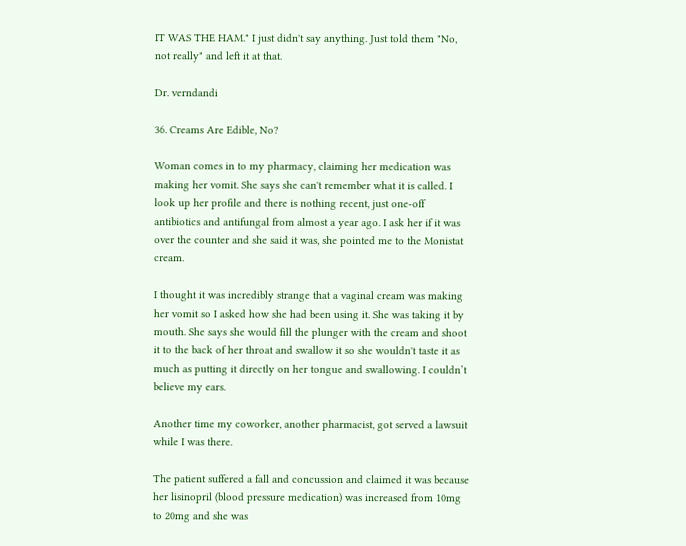IT WAS THE HAM." I just didn't say anything. Just told them "No, not really" and left it at that.

Dr. verndandi

36. Creams Are Edible, No?

Woman comes in to my pharmacy, claiming her medication was making her vomit. She says she can't remember what it is called. I look up her profile and there is nothing recent, just one-off antibiotics and antifungal from almost a year ago. I ask her if it was over the counter and she said it was, she pointed me to the Monistat cream.

I thought it was incredibly strange that a vaginal cream was making her vomit so I asked how she had been using it. She was taking it by mouth. She says she would fill the plunger with the cream and shoot it to the back of her throat and swallow it so she wouldn't taste it as much as putting it directly on her tongue and swallowing. I couldn’t believe my ears.

Another time my coworker, another pharmacist, got served a lawsuit while I was there.

The patient suffered a fall and concussion and claimed it was because her lisinopril (blood pressure medication) was increased from 10mg to 20mg and she was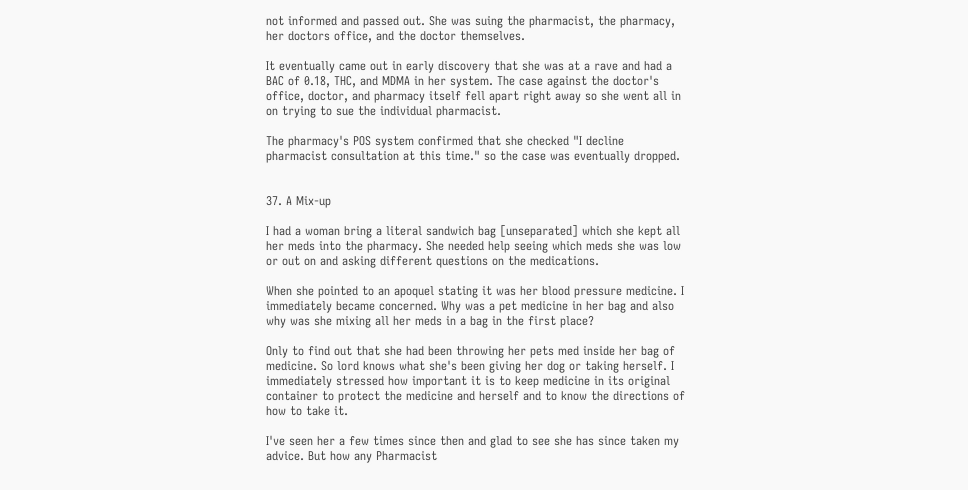not informed and passed out. She was suing the pharmacist, the pharmacy, her doctors office, and the doctor themselves.

It eventually came out in early discovery that she was at a rave and had a BAC of 0.18, THC, and MDMA in her system. The case against the doctor's office, doctor, and pharmacy itself fell apart right away so she went all in on trying to sue the individual pharmacist.

The pharmacy's POS system confirmed that she checked "I decline pharmacist consultation at this time." so the case was eventually dropped.


37. A Mix-up

I had a woman bring a literal sandwich bag [unseparated] which she kept all her meds into the pharmacy. She needed help seeing which meds she was low or out on and asking different questions on the medications.

When she pointed to an apoquel stating it was her blood pressure medicine. I immediately became concerned. Why was a pet medicine in her bag and also why was she mixing all her meds in a bag in the first place?

Only to find out that she had been throwing her pets med inside her bag of medicine. So lord knows what she's been giving her dog or taking herself. I immediately stressed how important it is to keep medicine in its original container to protect the medicine and herself and to know the directions of how to take it.

I've seen her a few times since then and glad to see she has since taken my advice. But how any Pharmacist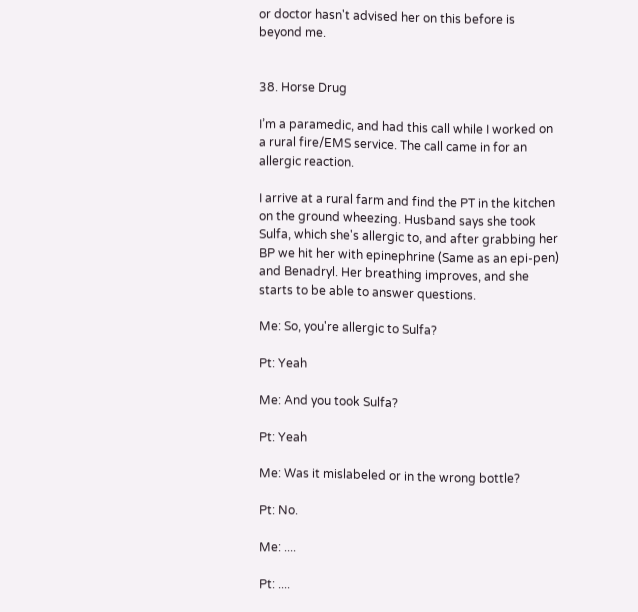or doctor hasn't advised her on this before is beyond me.


38. Horse Drug

I’m a paramedic, and had this call while I worked on a rural fire/EMS service. The call came in for an allergic reaction.

I arrive at a rural farm and find the PT in the kitchen on the ground wheezing. Husband says she took Sulfa, which she's allergic to, and after grabbing her BP we hit her with epinephrine (Same as an epi-pen) and Benadryl. Her breathing improves, and she starts to be able to answer questions.

Me: So, you're allergic to Sulfa?

Pt: Yeah

Me: And you took Sulfa?

Pt: Yeah

Me: Was it mislabeled or in the wrong bottle?

Pt: No.

Me: ....

Pt: ....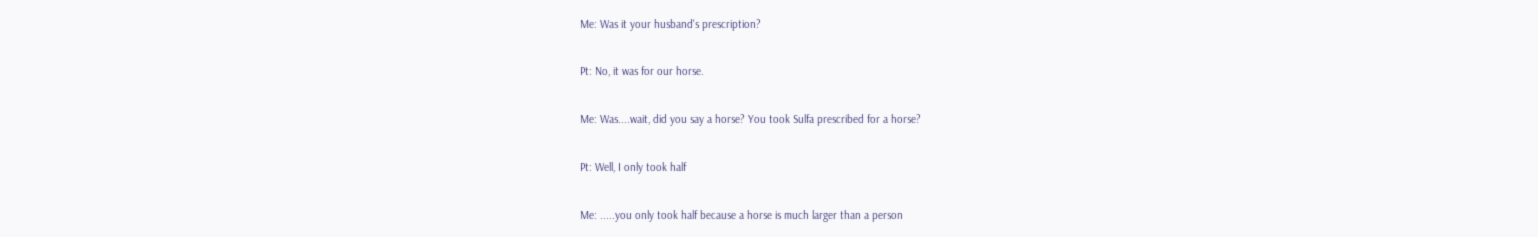Me: Was it your husband's prescription?

Pt: No, it was for our horse.

Me: Was....wait, did you say a horse? You took Sulfa prescribed for a horse?

Pt: Well, I only took half

Me: .....you only took half because a horse is much larger than a person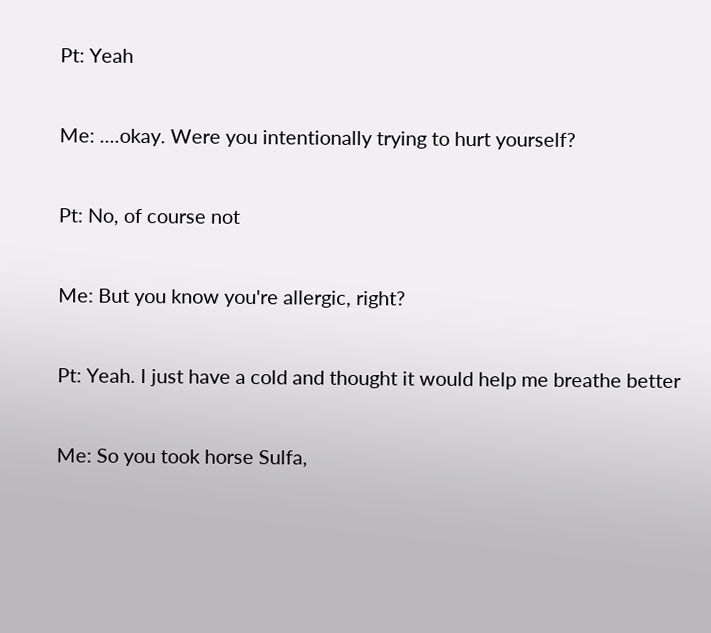Pt: Yeah

Me: ....okay. Were you intentionally trying to hurt yourself?

Pt: No, of course not

Me: But you know you're allergic, right?

Pt: Yeah. I just have a cold and thought it would help me breathe better

Me: So you took horse Sulfa,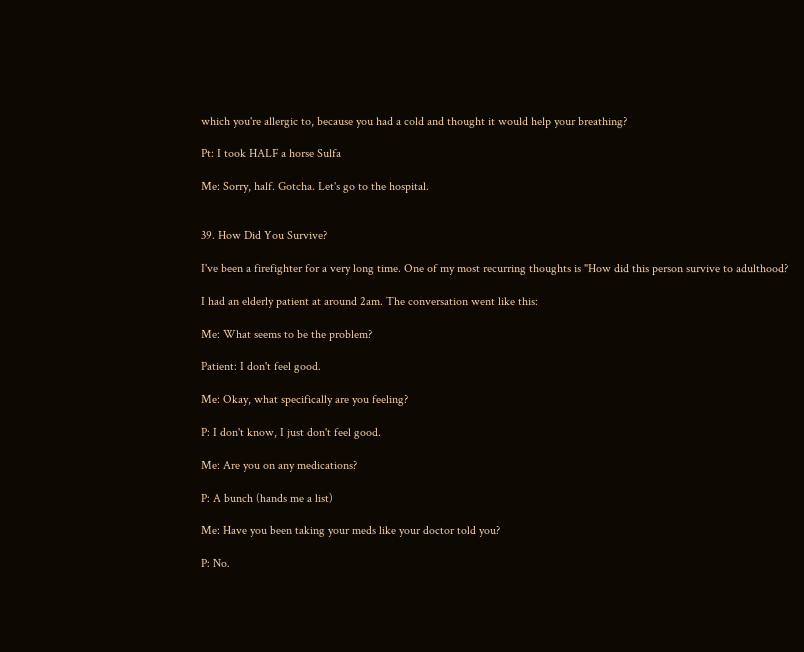which you're allergic to, because you had a cold and thought it would help your breathing?

Pt: I took HALF a horse Sulfa

Me: Sorry, half. Gotcha. Let's go to the hospital.


39. How Did You Survive?

I've been a firefighter for a very long time. One of my most recurring thoughts is "How did this person survive to adulthood?

I had an elderly patient at around 2am. The conversation went like this:

Me: What seems to be the problem?

Patient: I don't feel good.

Me: Okay, what specifically are you feeling?

P: I don't know, I just don't feel good.

Me: Are you on any medications?

P: A bunch (hands me a list)

Me: Have you been taking your meds like your doctor told you?

P: No.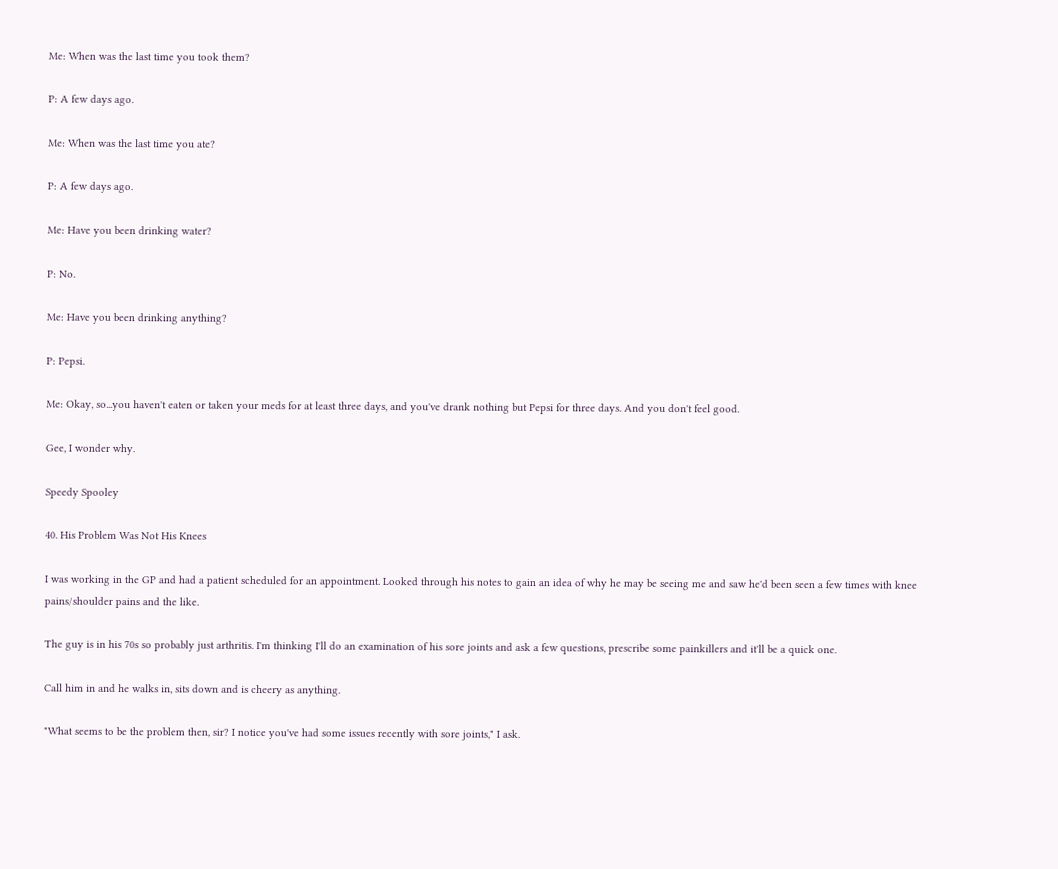Me: When was the last time you took them?

P: A few days ago.

Me: When was the last time you ate?

P: A few days ago.

Me: Have you been drinking water?

P: No.

Me: Have you been drinking anything?

P: Pepsi.

Me: Okay, so...you haven't eaten or taken your meds for at least three days, and you've drank nothing but Pepsi for three days. And you don't feel good.

Gee, I wonder why.

Speedy Spooley

40. His Problem Was Not His Knees

I was working in the GP and had a patient scheduled for an appointment. Looked through his notes to gain an idea of why he may be seeing me and saw he'd been seen a few times with knee pains/shoulder pains and the like.

The guy is in his 70s so probably just arthritis. I'm thinking I'll do an examination of his sore joints and ask a few questions, prescribe some painkillers and it'll be a quick one.

Call him in and he walks in, sits down and is cheery as anything.

"What seems to be the problem then, sir? I notice you've had some issues recently with sore joints," I ask.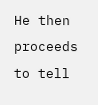He then proceeds to tell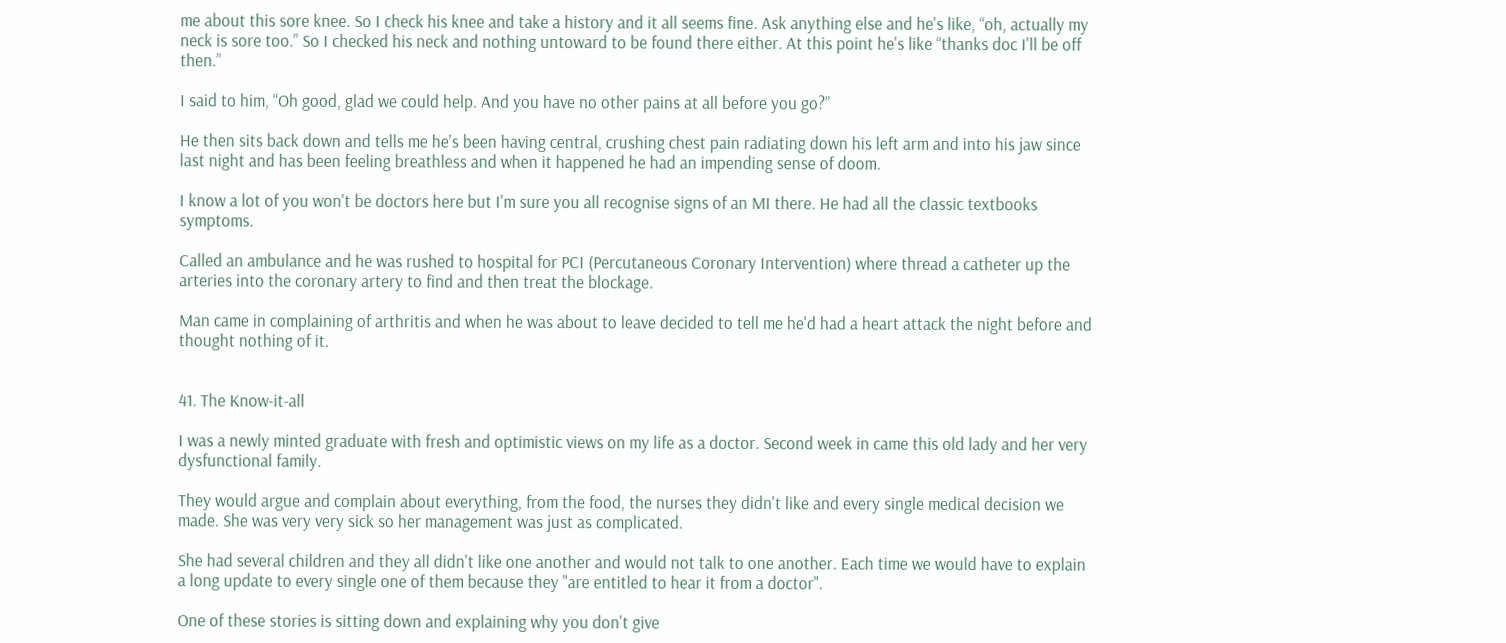me about this sore knee. So I check his knee and take a history and it all seems fine. Ask anything else and he's like, “oh, actually my neck is sore too.” So I checked his neck and nothing untoward to be found there either. At this point he's like “thanks doc I'll be off then.”

I said to him, “Oh good, glad we could help. And you have no other pains at all before you go?”

He then sits back down and tells me he's been having central, crushing chest pain radiating down his left arm and into his jaw since last night and has been feeling breathless and when it happened he had an impending sense of doom.

I know a lot of you won't be doctors here but I'm sure you all recognise signs of an MI there. He had all the classic textbooks symptoms.

Called an ambulance and he was rushed to hospital for PCI (Percutaneous Coronary Intervention) where thread a catheter up the arteries into the coronary artery to find and then treat the blockage.

Man came in complaining of arthritis and when he was about to leave decided to tell me he'd had a heart attack the night before and thought nothing of it.


41. The Know-it-all

I was a newly minted graduate with fresh and optimistic views on my life as a doctor. Second week in came this old lady and her very dysfunctional family.

They would argue and complain about everything, from the food, the nurses they didn't like and every single medical decision we made. She was very very sick so her management was just as complicated.

She had several children and they all didn't like one another and would not talk to one another. Each time we would have to explain a long update to every single one of them because they "are entitled to hear it from a doctor".

One of these stories is sitting down and explaining why you don't give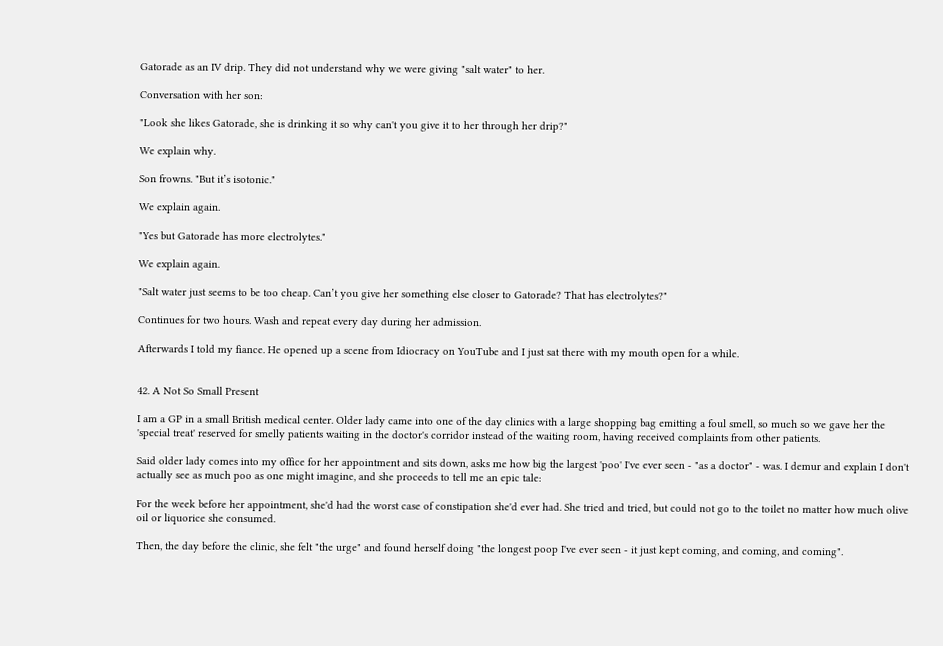Gatorade as an IV drip. They did not understand why we were giving "salt water" to her.

Conversation with her son:

"Look she likes Gatorade, she is drinking it so why can't you give it to her through her drip?"

We explain why.

Son frowns. "But it’s isotonic."

We explain again.

"Yes but Gatorade has more electrolytes."

We explain again.

"Salt water just seems to be too cheap. Can’t you give her something else closer to Gatorade? That has electrolytes?"

Continues for two hours. Wash and repeat every day during her admission.

Afterwards I told my fiance. He opened up a scene from Idiocracy on YouTube and I just sat there with my mouth open for a while.


42. A Not So Small Present

I am a GP in a small British medical center. Older lady came into one of the day clinics with a large shopping bag emitting a foul smell, so much so we gave her the 'special treat' reserved for smelly patients waiting in the doctor's corridor instead of the waiting room, having received complaints from other patients.

Said older lady comes into my office for her appointment and sits down, asks me how big the largest 'poo' I've ever seen - "as a doctor" - was. I demur and explain I don't actually see as much poo as one might imagine, and she proceeds to tell me an epic tale:

For the week before her appointment, she'd had the worst case of constipation she'd ever had. She tried and tried, but could not go to the toilet no matter how much olive oil or liquorice she consumed.

Then, the day before the clinic, she felt "the urge" and found herself doing "the longest poop I've ever seen - it just kept coming, and coming, and coming".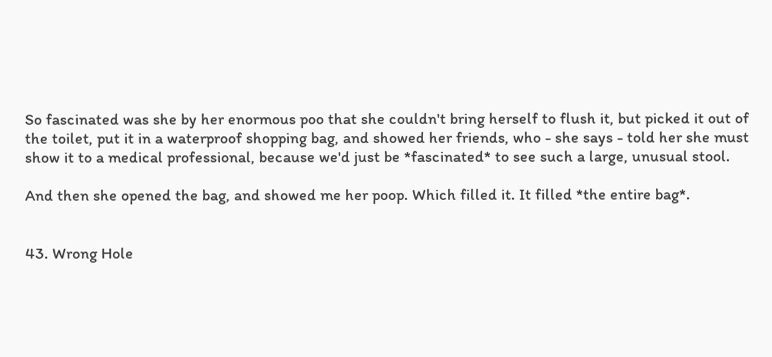So fascinated was she by her enormous poo that she couldn't bring herself to flush it, but picked it out of the toilet, put it in a waterproof shopping bag, and showed her friends, who - she says - told her she must show it to a medical professional, because we'd just be *fascinated* to see such a large, unusual stool.

And then she opened the bag, and showed me her poop. Which filled it. It filled *the entire bag*.


43. Wrong Hole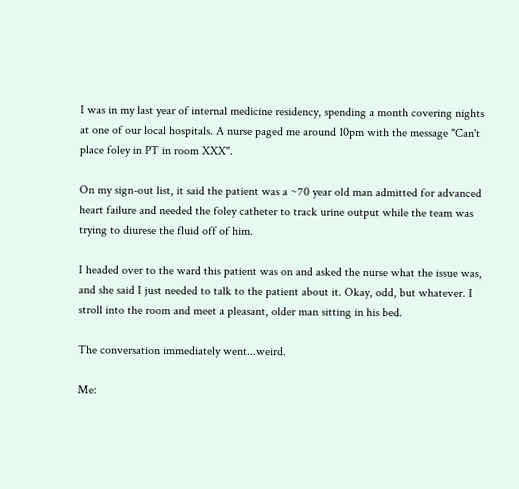I was in my last year of internal medicine residency, spending a month covering nights at one of our local hospitals. A nurse paged me around 10pm with the message "Can't place foley in PT in room XXX".

On my sign-out list, it said the patient was a ~70 year old man admitted for advanced heart failure and needed the foley catheter to track urine output while the team was trying to diurese the fluid off of him.

I headed over to the ward this patient was on and asked the nurse what the issue was, and she said I just needed to talk to the patient about it. Okay, odd, but whatever. I stroll into the room and meet a pleasant, older man sitting in his bed.

The conversation immediately went...weird.

Me: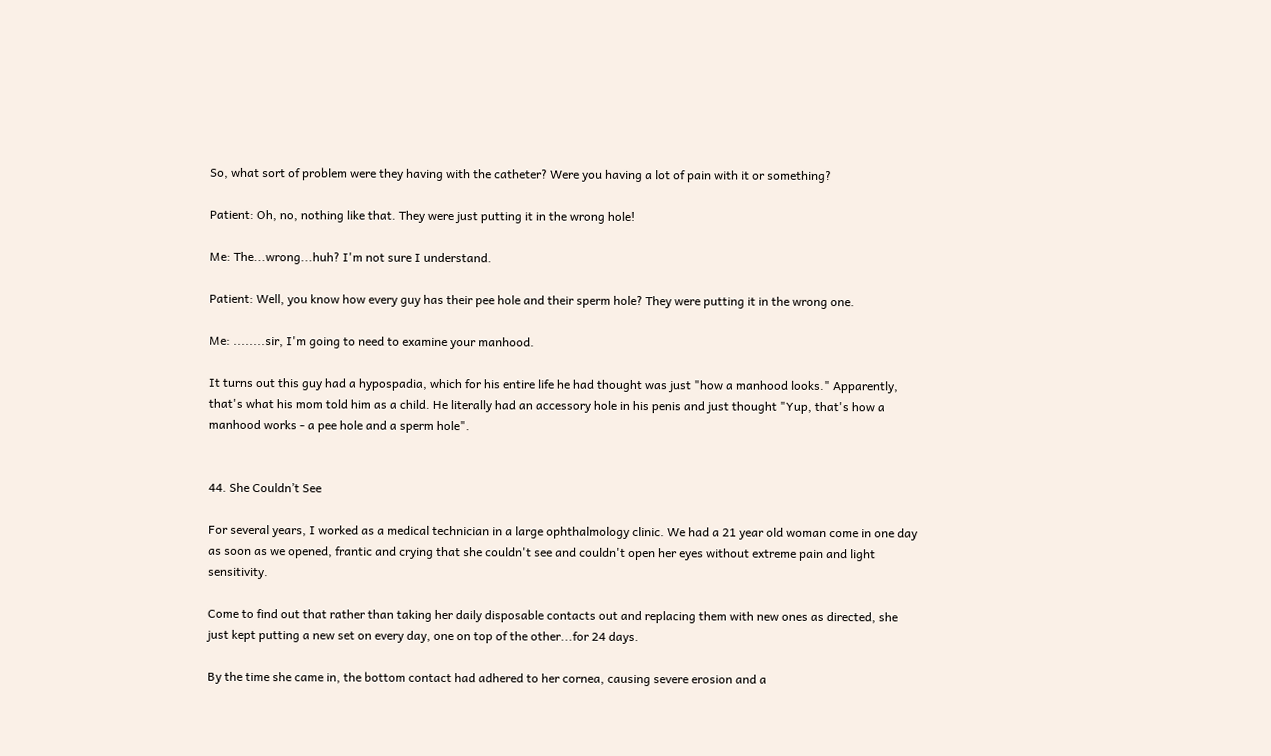So, what sort of problem were they having with the catheter? Were you having a lot of pain with it or something?

Patient: Oh, no, nothing like that. They were just putting it in the wrong hole!

Me: The...wrong...huh? I'm not sure I understand.

Patient: Well, you know how every guy has their pee hole and their sperm hole? They were putting it in the wrong one.

Me: ........sir, I'm going to need to examine your manhood.

It turns out this guy had a hypospadia, which for his entire life he had thought was just "how a manhood looks." Apparently, that's what his mom told him as a child. He literally had an accessory hole in his penis and just thought "Yup, that's how a manhood works - a pee hole and a sperm hole".


44. She Couldn’t See

For several years, I worked as a medical technician in a large ophthalmology clinic. We had a 21 year old woman come in one day as soon as we opened, frantic and crying that she couldn't see and couldn't open her eyes without extreme pain and light sensitivity.

Come to find out that rather than taking her daily disposable contacts out and replacing them with new ones as directed, she just kept putting a new set on every day, one on top of the other...for 24 days.

By the time she came in, the bottom contact had adhered to her cornea, causing severe erosion and a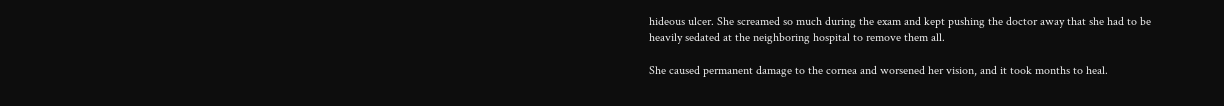hideous ulcer. She screamed so much during the exam and kept pushing the doctor away that she had to be heavily sedated at the neighboring hospital to remove them all.

She caused permanent damage to the cornea and worsened her vision, and it took months to heal.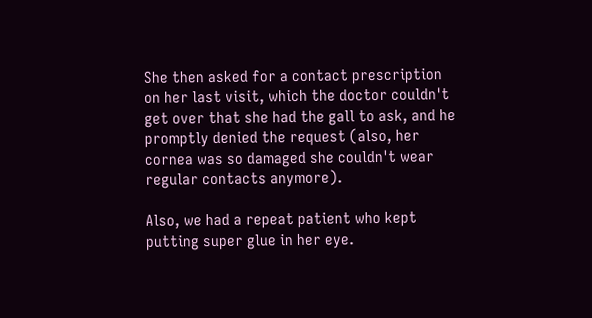She then asked for a contact prescription on her last visit, which the doctor couldn't get over that she had the gall to ask, and he promptly denied the request (also, her cornea was so damaged she couldn't wear regular contacts anymore).

Also, we had a repeat patient who kept putting super glue in her eye.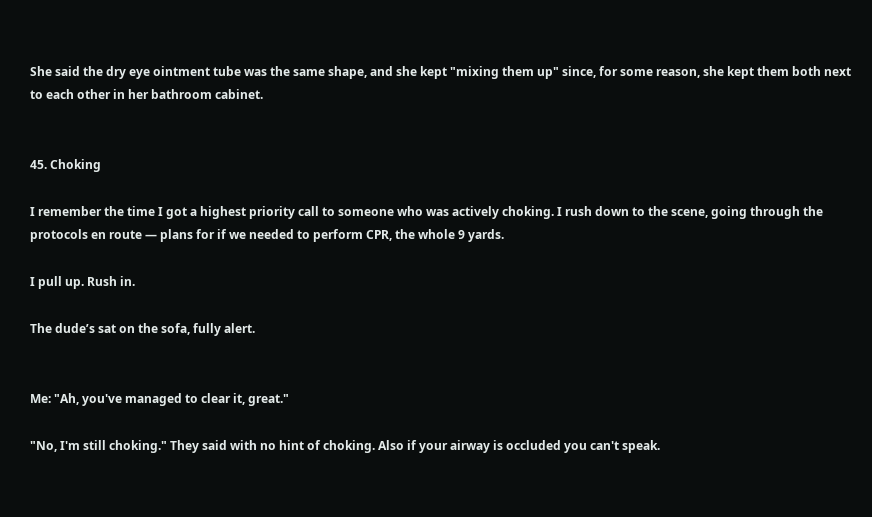She said the dry eye ointment tube was the same shape, and she kept "mixing them up" since, for some reason, she kept them both next to each other in her bathroom cabinet.


45. Choking

I remember the time I got a highest priority call to someone who was actively choking. I rush down to the scene, going through the protocols en route — plans for if we needed to perform CPR, the whole 9 yards.

I pull up. Rush in.

The dude’s sat on the sofa, fully alert.


Me: "Ah, you've managed to clear it, great."

"No, I'm still choking." They said with no hint of choking. Also if your airway is occluded you can't speak.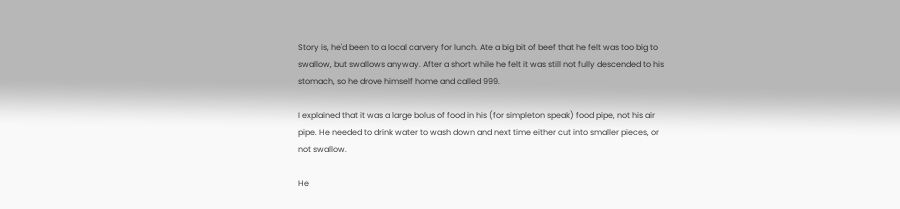Story is, he'd been to a local carvery for lunch. Ate a big bit of beef that he felt was too big to swallow, but swallows anyway. After a short while he felt it was still not fully descended to his stomach, so he drove himself home and called 999.

I explained that it was a large bolus of food in his (for simpleton speak) food pipe, not his air pipe. He needed to drink water to wash down and next time either cut into smaller pieces, or not swallow.

He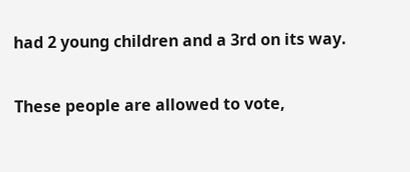had 2 young children and a 3rd on its way.

These people are allowed to vote,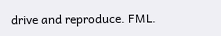drive and reproduce. FML.